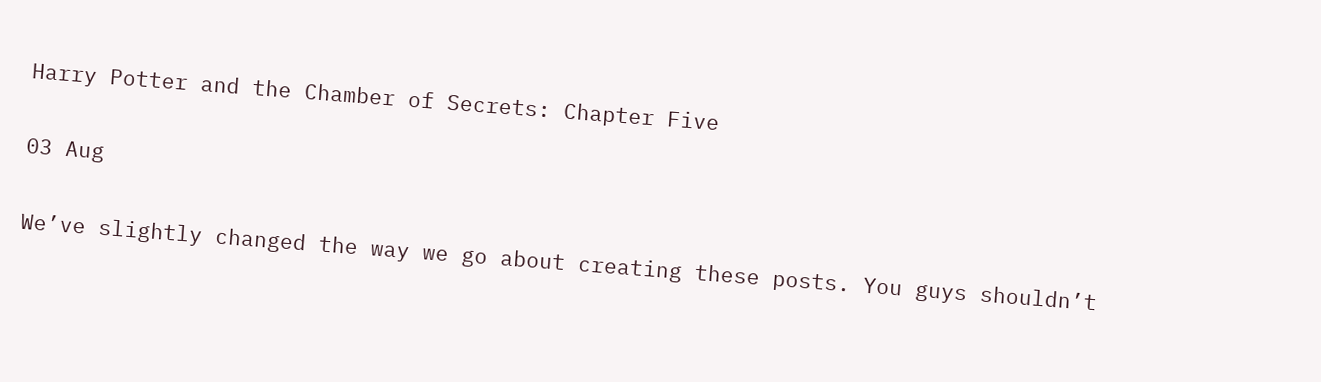Harry Potter and the Chamber of Secrets: Chapter Five

03 Aug

We’ve slightly changed the way we go about creating these posts. You guys shouldn’t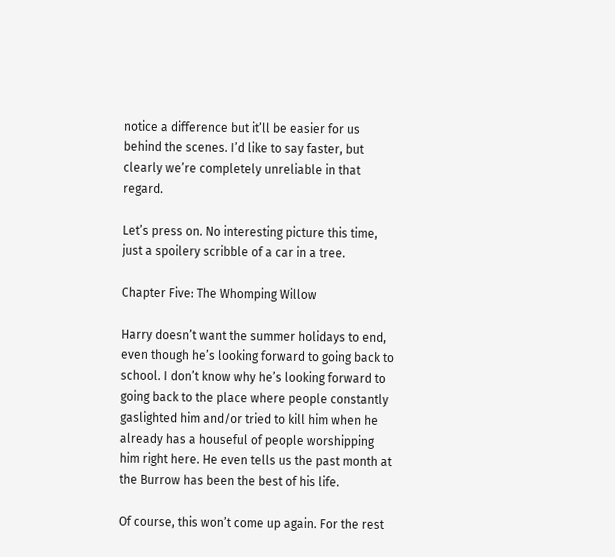notice a difference but it’ll be easier for us behind the scenes. I’d like to say faster, but clearly we’re completely unreliable in that regard.

Let’s press on. No interesting picture this time, just a spoilery scribble of a car in a tree.

Chapter Five: The Whomping Willow

Harry doesn’t want the summer holidays to end, even though he’s looking forward to going back to school. I don’t know why he’s looking forward to going back to the place where people constantly gaslighted him and/or tried to kill him when he already has a houseful of people worshipping him right here. He even tells us the past month at the Burrow has been the best of his life.

Of course, this won’t come up again. For the rest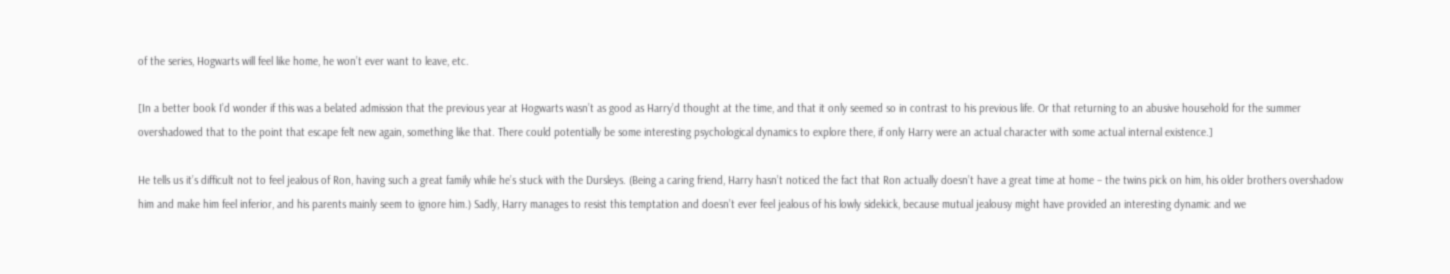of the series, Hogwarts will feel like home, he won’t ever want to leave, etc.

[In a better book I’d wonder if this was a belated admission that the previous year at Hogwarts wasn’t as good as Harry’d thought at the time, and that it only seemed so in contrast to his previous life. Or that returning to an abusive household for the summer overshadowed that to the point that escape felt new again, something like that. There could potentially be some interesting psychological dynamics to explore there, if only Harry were an actual character with some actual internal existence.]

He tells us it’s difficult not to feel jealous of Ron, having such a great family while he’s stuck with the Dursleys. (Being a caring friend, Harry hasn’t noticed the fact that Ron actually doesn’t have a great time at home – the twins pick on him, his older brothers overshadow him and make him feel inferior, and his parents mainly seem to ignore him.) Sadly, Harry manages to resist this temptation and doesn’t ever feel jealous of his lowly sidekick, because mutual jealousy might have provided an interesting dynamic and we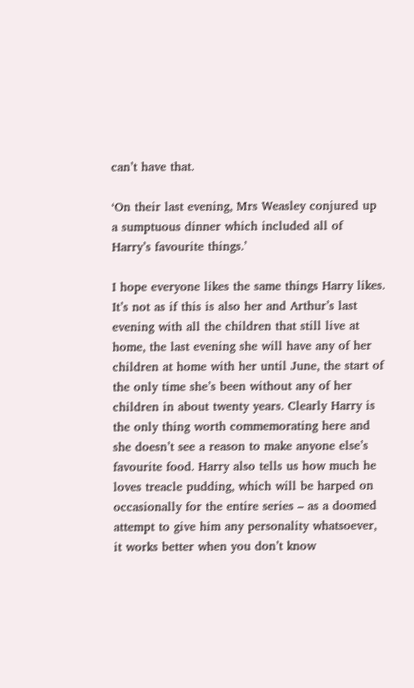can’t have that.

‘On their last evening, Mrs Weasley conjured up a sumptuous dinner which included all of Harry’s favourite things.’

I hope everyone likes the same things Harry likes. It’s not as if this is also her and Arthur’s last evening with all the children that still live at home, the last evening she will have any of her children at home with her until June, the start of the only time she’s been without any of her children in about twenty years. Clearly Harry is the only thing worth commemorating here and she doesn’t see a reason to make anyone else’s favourite food. Harry also tells us how much he loves treacle pudding, which will be harped on occasionally for the entire series – as a doomed attempt to give him any personality whatsoever, it works better when you don’t know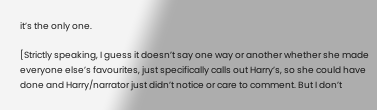it’s the only one.

[Strictly speaking, I guess it doesn’t say one way or another whether she made everyone else’s favourites, just specifically calls out Harry’s, so she could have done and Harry/narrator just didn’t notice or care to comment. But I don’t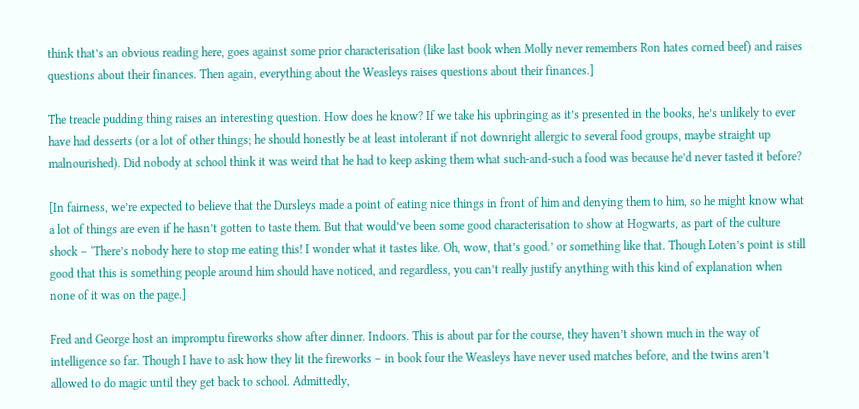think that’s an obvious reading here, goes against some prior characterisation (like last book when Molly never remembers Ron hates corned beef) and raises questions about their finances. Then again, everything about the Weasleys raises questions about their finances.]

The treacle pudding thing raises an interesting question. How does he know? If we take his upbringing as it’s presented in the books, he’s unlikely to ever have had desserts (or a lot of other things; he should honestly be at least intolerant if not downright allergic to several food groups, maybe straight up malnourished). Did nobody at school think it was weird that he had to keep asking them what such-and-such a food was because he’d never tasted it before?

[In fairness, we’re expected to believe that the Dursleys made a point of eating nice things in front of him and denying them to him, so he might know what a lot of things are even if he hasn’t gotten to taste them. But that would’ve been some good characterisation to show at Hogwarts, as part of the culture shock – ‘There’s nobody here to stop me eating this! I wonder what it tastes like. Oh, wow, that’s good.’ or something like that. Though Loten’s point is still good that this is something people around him should have noticed, and regardless, you can’t really justify anything with this kind of explanation when none of it was on the page.]

Fred and George host an impromptu fireworks show after dinner. Indoors. This is about par for the course, they haven’t shown much in the way of intelligence so far. Though I have to ask how they lit the fireworks – in book four the Weasleys have never used matches before, and the twins aren’t allowed to do magic until they get back to school. Admittedly,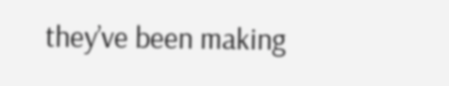they’ve been making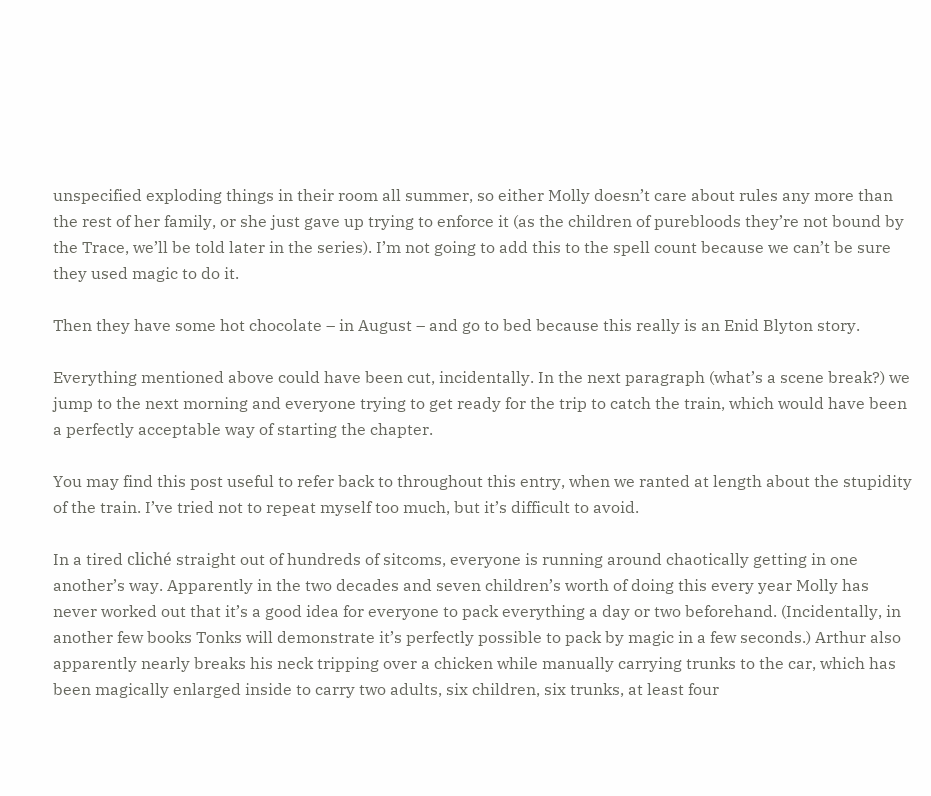unspecified exploding things in their room all summer, so either Molly doesn’t care about rules any more than the rest of her family, or she just gave up trying to enforce it (as the children of purebloods they’re not bound by the Trace, we’ll be told later in the series). I’m not going to add this to the spell count because we can’t be sure they used magic to do it.

Then they have some hot chocolate – in August – and go to bed because this really is an Enid Blyton story.

Everything mentioned above could have been cut, incidentally. In the next paragraph (what’s a scene break?) we jump to the next morning and everyone trying to get ready for the trip to catch the train, which would have been a perfectly acceptable way of starting the chapter.

You may find this post useful to refer back to throughout this entry, when we ranted at length about the stupidity of the train. I’ve tried not to repeat myself too much, but it’s difficult to avoid.

In a tired cliché straight out of hundreds of sitcoms, everyone is running around chaotically getting in one another’s way. Apparently in the two decades and seven children’s worth of doing this every year Molly has never worked out that it’s a good idea for everyone to pack everything a day or two beforehand. (Incidentally, in another few books Tonks will demonstrate it’s perfectly possible to pack by magic in a few seconds.) Arthur also apparently nearly breaks his neck tripping over a chicken while manually carrying trunks to the car, which has been magically enlarged inside to carry two adults, six children, six trunks, at least four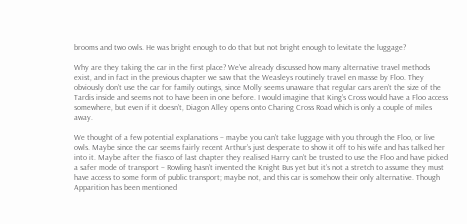brooms and two owls. He was bright enough to do that but not bright enough to levitate the luggage?

Why are they taking the car in the first place? We’ve already discussed how many alternative travel methods exist, and in fact in the previous chapter we saw that the Weasleys routinely travel en masse by Floo. They obviously don’t use the car for family outings, since Molly seems unaware that regular cars aren’t the size of the Tardis inside and seems not to have been in one before. I would imagine that King’s Cross would have a Floo access somewhere, but even if it doesn’t, Diagon Alley opens onto Charing Cross Road which is only a couple of miles away.

We thought of a few potential explanations – maybe you can’t take luggage with you through the Floo, or live owls. Maybe since the car seems fairly recent Arthur’s just desperate to show it off to his wife and has talked her into it. Maybe after the fiasco of last chapter they realised Harry can’t be trusted to use the Floo and have picked a safer mode of transport – Rowling hasn’t invented the Knight Bus yet but it’s not a stretch to assume they must have access to some form of public transport; maybe not, and this car is somehow their only alternative. Though Apparition has been mentioned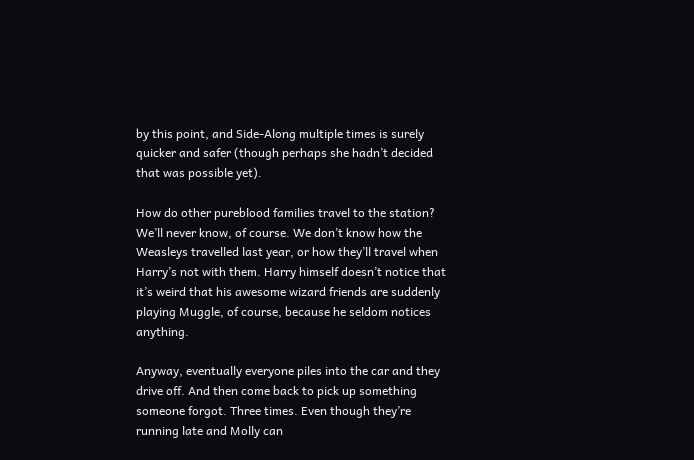by this point, and Side-Along multiple times is surely quicker and safer (though perhaps she hadn’t decided that was possible yet).

How do other pureblood families travel to the station? We’ll never know, of course. We don’t know how the Weasleys travelled last year, or how they’ll travel when Harry’s not with them. Harry himself doesn’t notice that it’s weird that his awesome wizard friends are suddenly playing Muggle, of course, because he seldom notices anything.

Anyway, eventually everyone piles into the car and they drive off. And then come back to pick up something someone forgot. Three times. Even though they’re running late and Molly can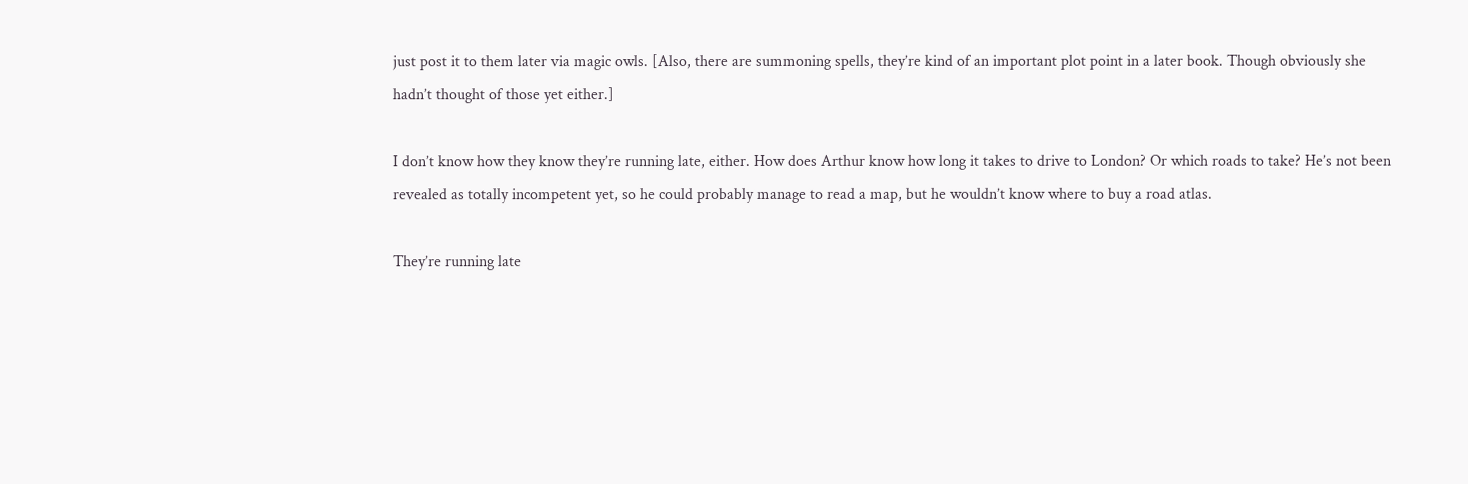just post it to them later via magic owls. [Also, there are summoning spells, they’re kind of an important plot point in a later book. Though obviously she hadn’t thought of those yet either.]

I don’t know how they know they’re running late, either. How does Arthur know how long it takes to drive to London? Or which roads to take? He’s not been revealed as totally incompetent yet, so he could probably manage to read a map, but he wouldn’t know where to buy a road atlas.

They’re running late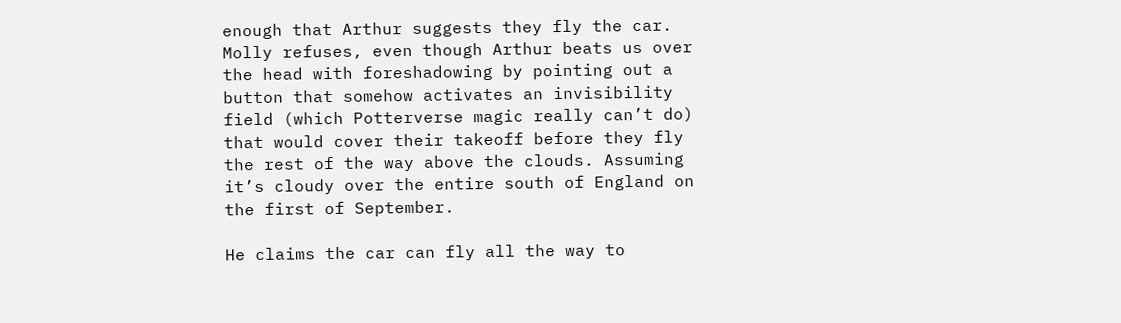enough that Arthur suggests they fly the car. Molly refuses, even though Arthur beats us over the head with foreshadowing by pointing out a button that somehow activates an invisibility field (which Potterverse magic really can’t do) that would cover their takeoff before they fly the rest of the way above the clouds. Assuming it’s cloudy over the entire south of England on the first of September.

He claims the car can fly all the way to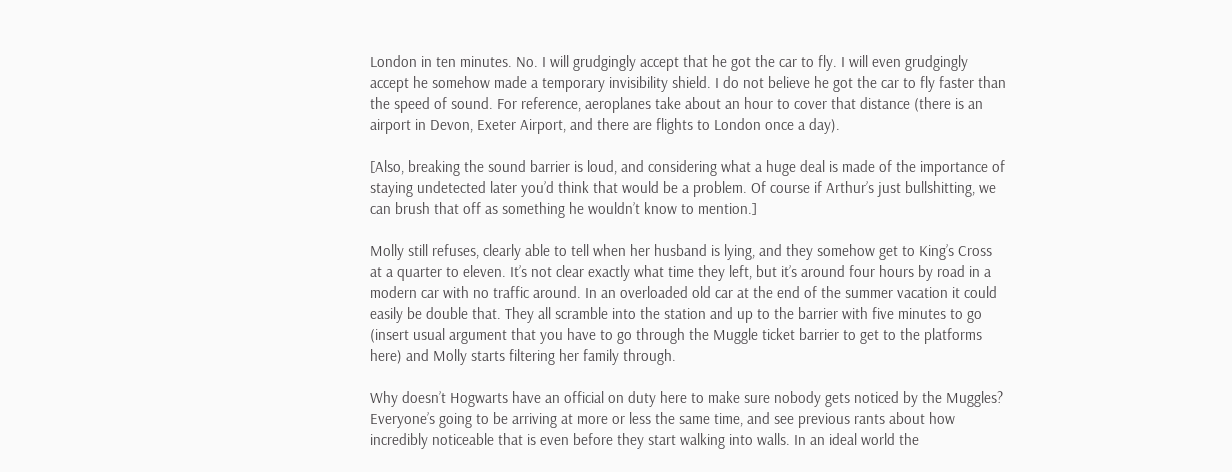London in ten minutes. No. I will grudgingly accept that he got the car to fly. I will even grudgingly accept he somehow made a temporary invisibility shield. I do not believe he got the car to fly faster than the speed of sound. For reference, aeroplanes take about an hour to cover that distance (there is an airport in Devon, Exeter Airport, and there are flights to London once a day).

[Also, breaking the sound barrier is loud, and considering what a huge deal is made of the importance of staying undetected later you’d think that would be a problem. Of course if Arthur’s just bullshitting, we can brush that off as something he wouldn’t know to mention.]

Molly still refuses, clearly able to tell when her husband is lying, and they somehow get to King’s Cross at a quarter to eleven. It’s not clear exactly what time they left, but it’s around four hours by road in a modern car with no traffic around. In an overloaded old car at the end of the summer vacation it could easily be double that. They all scramble into the station and up to the barrier with five minutes to go (insert usual argument that you have to go through the Muggle ticket barrier to get to the platforms here) and Molly starts filtering her family through.

Why doesn’t Hogwarts have an official on duty here to make sure nobody gets noticed by the Muggles? Everyone’s going to be arriving at more or less the same time, and see previous rants about how incredibly noticeable that is even before they start walking into walls. In an ideal world the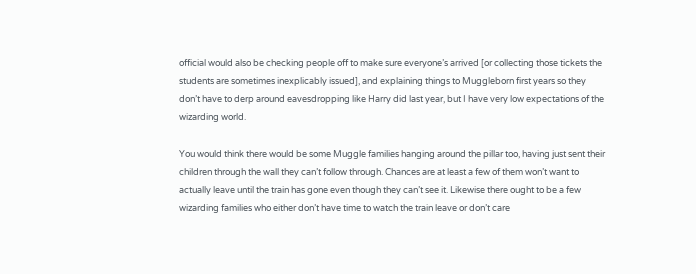official would also be checking people off to make sure everyone’s arrived [or collecting those tickets the students are sometimes inexplicably issued], and explaining things to Muggleborn first years so they don’t have to derp around eavesdropping like Harry did last year, but I have very low expectations of the wizarding world.

You would think there would be some Muggle families hanging around the pillar too, having just sent their children through the wall they can’t follow through. Chances are at least a few of them won’t want to actually leave until the train has gone even though they can’t see it. Likewise there ought to be a few wizarding families who either don’t have time to watch the train leave or don’t care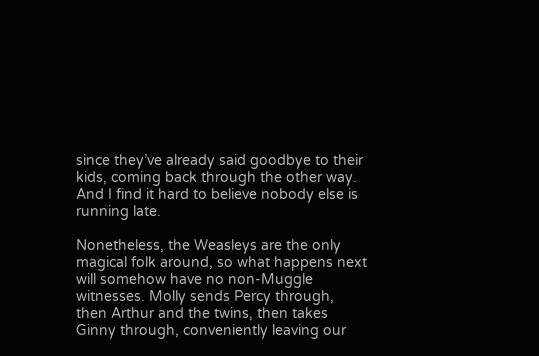since they’ve already said goodbye to their kids, coming back through the other way. And I find it hard to believe nobody else is running late.

Nonetheless, the Weasleys are the only magical folk around, so what happens next will somehow have no non-Muggle witnesses. Molly sends Percy through, then Arthur and the twins, then takes Ginny through, conveniently leaving our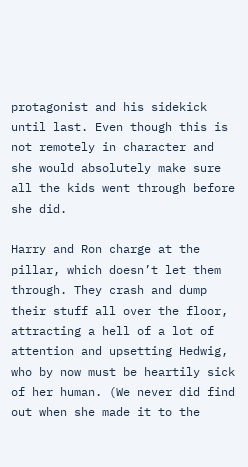protagonist and his sidekick until last. Even though this is not remotely in character and she would absolutely make sure all the kids went through before she did.

Harry and Ron charge at the pillar, which doesn’t let them through. They crash and dump their stuff all over the floor, attracting a hell of a lot of attention and upsetting Hedwig, who by now must be heartily sick of her human. (We never did find out when she made it to the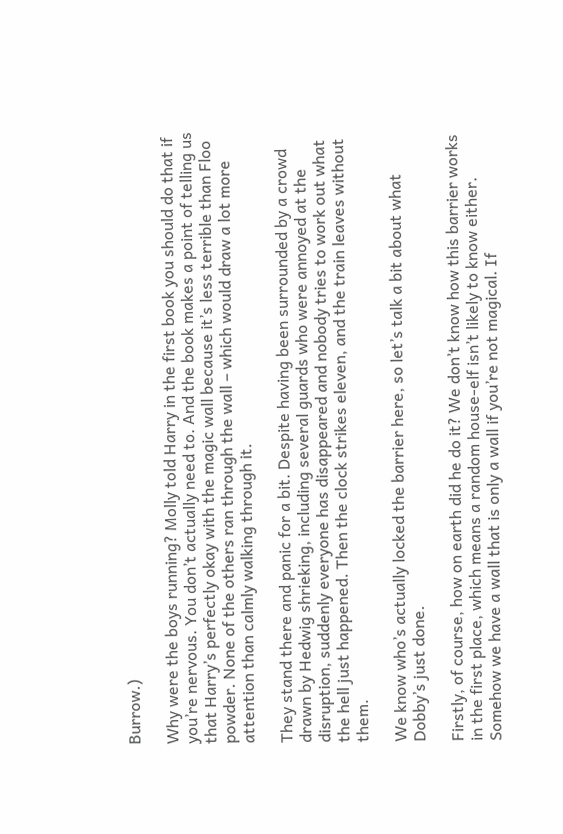Burrow.)

Why were the boys running? Molly told Harry in the first book you should do that if you’re nervous. You don’t actually need to. And the book makes a point of telling us that Harry’s perfectly okay with the magic wall because it’s less terrible than Floo powder. None of the others ran through the wall – which would draw a lot more attention than calmly walking through it.

They stand there and panic for a bit. Despite having been surrounded by a crowd drawn by Hedwig shrieking, including several guards who were annoyed at the disruption, suddenly everyone has disappeared and nobody tries to work out what the hell just happened. Then the clock strikes eleven, and the train leaves without them.

We know who’s actually locked the barrier here, so let’s talk a bit about what Dobby’s just done.

Firstly, of course, how on earth did he do it? We don’t know how this barrier works in the first place, which means a random house-elf isn’t likely to know either. Somehow we have a wall that is only a wall if you’re not magical. If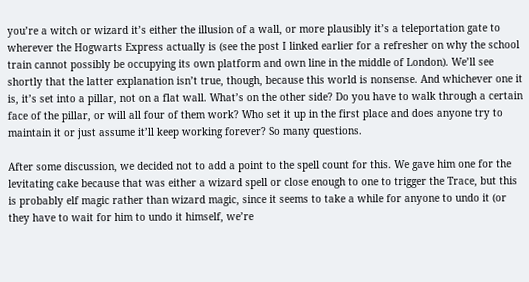you’re a witch or wizard it’s either the illusion of a wall, or more plausibly it’s a teleportation gate to wherever the Hogwarts Express actually is (see the post I linked earlier for a refresher on why the school train cannot possibly be occupying its own platform and own line in the middle of London). We’ll see shortly that the latter explanation isn’t true, though, because this world is nonsense. And whichever one it is, it’s set into a pillar, not on a flat wall. What’s on the other side? Do you have to walk through a certain face of the pillar, or will all four of them work? Who set it up in the first place and does anyone try to maintain it or just assume it’ll keep working forever? So many questions.

After some discussion, we decided not to add a point to the spell count for this. We gave him one for the levitating cake because that was either a wizard spell or close enough to one to trigger the Trace, but this is probably elf magic rather than wizard magic, since it seems to take a while for anyone to undo it (or they have to wait for him to undo it himself, we’re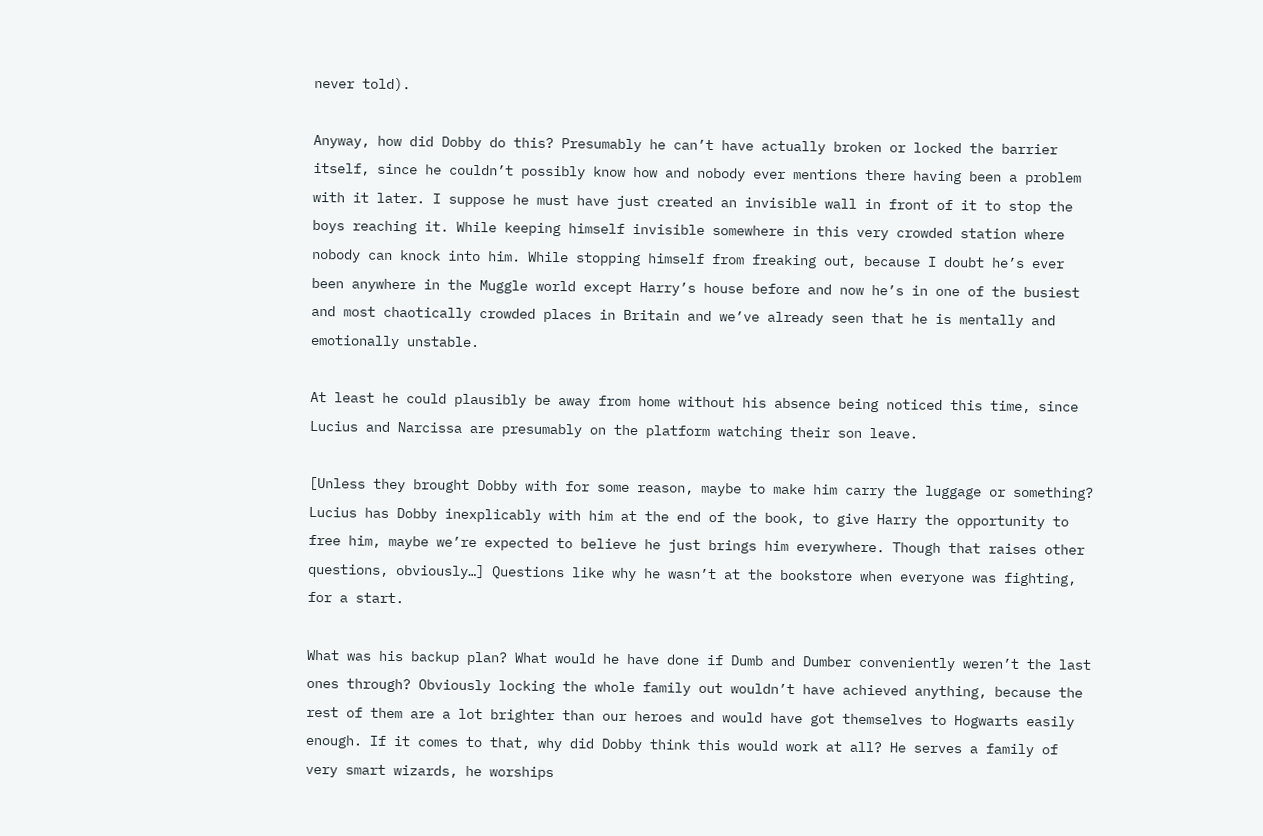never told).

Anyway, how did Dobby do this? Presumably he can’t have actually broken or locked the barrier itself, since he couldn’t possibly know how and nobody ever mentions there having been a problem with it later. I suppose he must have just created an invisible wall in front of it to stop the boys reaching it. While keeping himself invisible somewhere in this very crowded station where nobody can knock into him. While stopping himself from freaking out, because I doubt he’s ever been anywhere in the Muggle world except Harry’s house before and now he’s in one of the busiest and most chaotically crowded places in Britain and we’ve already seen that he is mentally and emotionally unstable.

At least he could plausibly be away from home without his absence being noticed this time, since Lucius and Narcissa are presumably on the platform watching their son leave.

[Unless they brought Dobby with for some reason, maybe to make him carry the luggage or something? Lucius has Dobby inexplicably with him at the end of the book, to give Harry the opportunity to free him, maybe we’re expected to believe he just brings him everywhere. Though that raises other questions, obviously…] Questions like why he wasn’t at the bookstore when everyone was fighting, for a start.

What was his backup plan? What would he have done if Dumb and Dumber conveniently weren’t the last ones through? Obviously locking the whole family out wouldn’t have achieved anything, because the rest of them are a lot brighter than our heroes and would have got themselves to Hogwarts easily enough. If it comes to that, why did Dobby think this would work at all? He serves a family of very smart wizards, he worships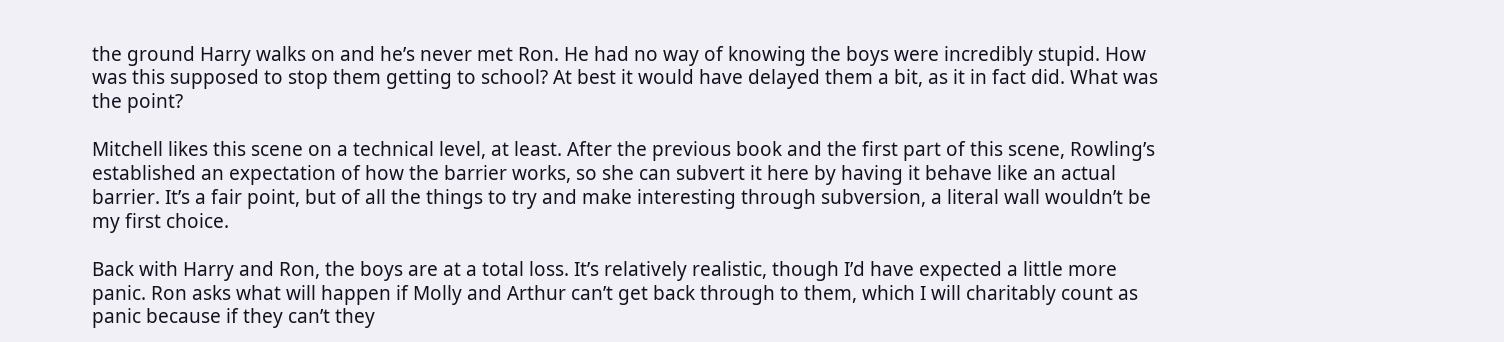the ground Harry walks on and he’s never met Ron. He had no way of knowing the boys were incredibly stupid. How was this supposed to stop them getting to school? At best it would have delayed them a bit, as it in fact did. What was the point?

Mitchell likes this scene on a technical level, at least. After the previous book and the first part of this scene, Rowling’s established an expectation of how the barrier works, so she can subvert it here by having it behave like an actual barrier. It’s a fair point, but of all the things to try and make interesting through subversion, a literal wall wouldn’t be my first choice.

Back with Harry and Ron, the boys are at a total loss. It’s relatively realistic, though I’d have expected a little more panic. Ron asks what will happen if Molly and Arthur can’t get back through to them, which I will charitably count as panic because if they can’t they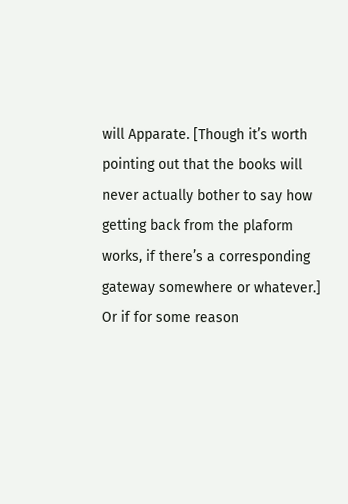will Apparate. [Though it’s worth pointing out that the books will never actually bother to say how getting back from the plaform works, if there’s a corresponding gateway somewhere or whatever.] Or if for some reason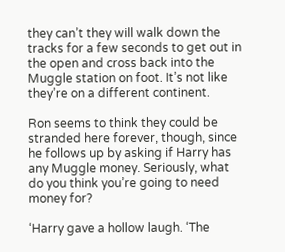they can’t they will walk down the tracks for a few seconds to get out in the open and cross back into the Muggle station on foot. It’s not like they’re on a different continent.

Ron seems to think they could be stranded here forever, though, since he follows up by asking if Harry has any Muggle money. Seriously, what do you think you’re going to need money for?

‘Harry gave a hollow laugh. ‘The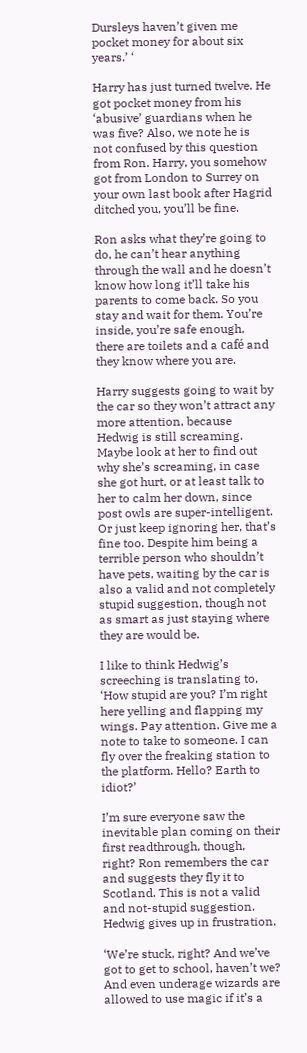Dursleys haven’t given me pocket money for about six years.’ ‘

Harry has just turned twelve. He got pocket money from his ‘abusive’ guardians when he was five? Also, we note he is not confused by this question from Ron. Harry, you somehow got from London to Surrey on your own last book after Hagrid ditched you, you’ll be fine.

Ron asks what they’re going to do, he can’t hear anything through the wall and he doesn’t know how long it’ll take his parents to come back. So you stay and wait for them. You’re inside, you’re safe enough, there are toilets and a café and they know where you are.

Harry suggests going to wait by the car so they won’t attract any more attention, because Hedwig is still screaming. Maybe look at her to find out why she’s screaming, in case she got hurt, or at least talk to her to calm her down, since post owls are super-intelligent. Or just keep ignoring her, that’s fine too. Despite him being a terrible person who shouldn’t have pets, waiting by the car is also a valid and not completely stupid suggestion, though not as smart as just staying where they are would be.

I like to think Hedwig’s screeching is translating to, ‘How stupid are you? I’m right here yelling and flapping my wings. Pay attention. Give me a note to take to someone. I can fly over the freaking station to the platform. Hello? Earth to idiot?’

I’m sure everyone saw the inevitable plan coming on their first readthrough, though, right? Ron remembers the car and suggests they fly it to Scotland. This is not a valid and not-stupid suggestion. Hedwig gives up in frustration.

‘We’re stuck, right? And we’ve got to get to school, haven’t we? And even underage wizards are allowed to use magic if it’s a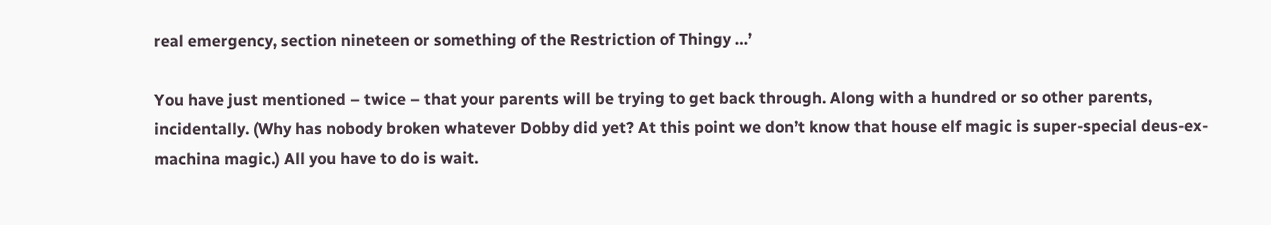real emergency, section nineteen or something of the Restriction of Thingy …’

You have just mentioned – twice – that your parents will be trying to get back through. Along with a hundred or so other parents, incidentally. (Why has nobody broken whatever Dobby did yet? At this point we don’t know that house elf magic is super-special deus-ex-machina magic.) All you have to do is wait.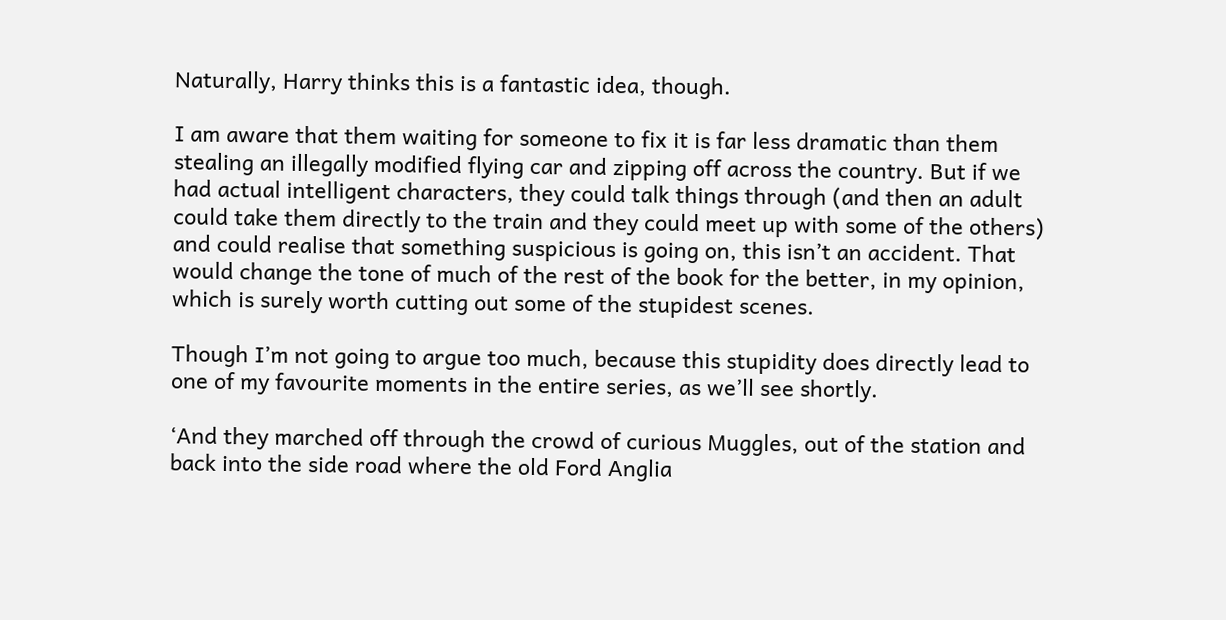Naturally, Harry thinks this is a fantastic idea, though.

I am aware that them waiting for someone to fix it is far less dramatic than them stealing an illegally modified flying car and zipping off across the country. But if we had actual intelligent characters, they could talk things through (and then an adult could take them directly to the train and they could meet up with some of the others) and could realise that something suspicious is going on, this isn’t an accident. That would change the tone of much of the rest of the book for the better, in my opinion, which is surely worth cutting out some of the stupidest scenes.

Though I’m not going to argue too much, because this stupidity does directly lead to one of my favourite moments in the entire series, as we’ll see shortly.

‘And they marched off through the crowd of curious Muggles, out of the station and back into the side road where the old Ford Anglia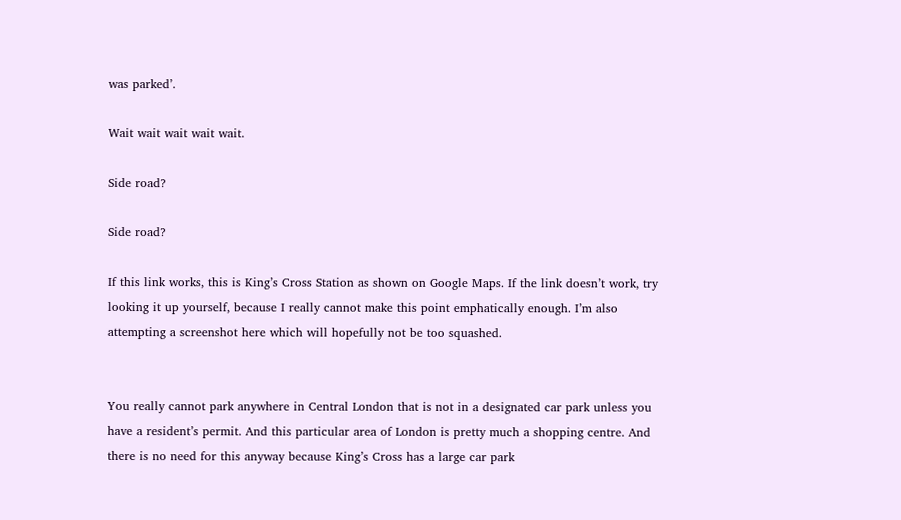was parked’.

Wait wait wait wait wait.

Side road?

Side road?

If this link works, this is King’s Cross Station as shown on Google Maps. If the link doesn’t work, try looking it up yourself, because I really cannot make this point emphatically enough. I’m also attempting a screenshot here which will hopefully not be too squashed.


You really cannot park anywhere in Central London that is not in a designated car park unless you have a resident’s permit. And this particular area of London is pretty much a shopping centre. And there is no need for this anyway because King’s Cross has a large car park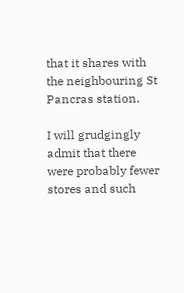that it shares with the neighbouring St Pancras station.

I will grudgingly admit that there were probably fewer stores and such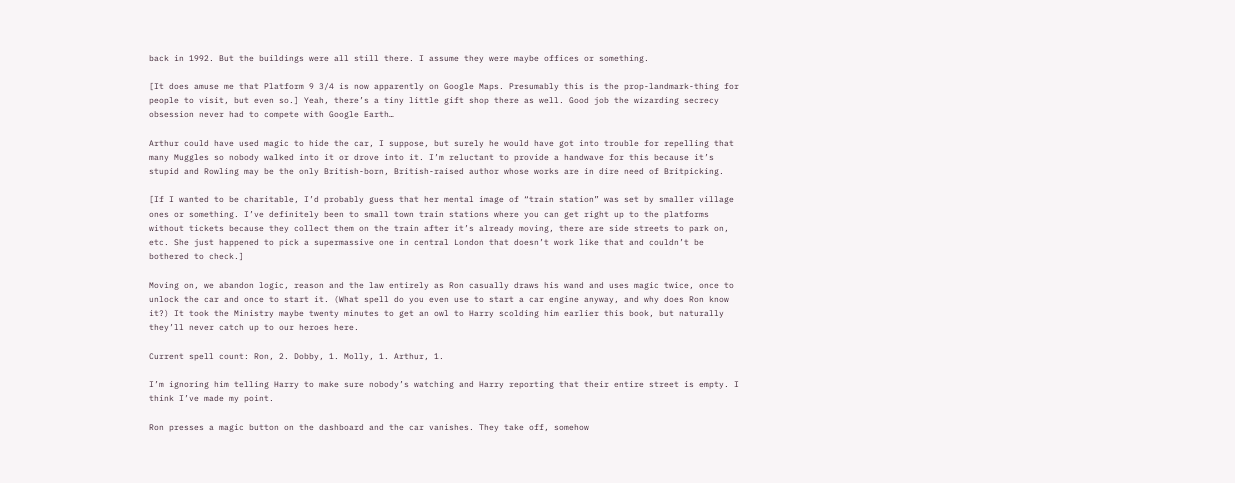back in 1992. But the buildings were all still there. I assume they were maybe offices or something.

[It does amuse me that Platform 9 3/4 is now apparently on Google Maps. Presumably this is the prop-landmark-thing for people to visit, but even so.] Yeah, there’s a tiny little gift shop there as well. Good job the wizarding secrecy obsession never had to compete with Google Earth…

Arthur could have used magic to hide the car, I suppose, but surely he would have got into trouble for repelling that many Muggles so nobody walked into it or drove into it. I’m reluctant to provide a handwave for this because it’s stupid and Rowling may be the only British-born, British-raised author whose works are in dire need of Britpicking.

[If I wanted to be charitable, I’d probably guess that her mental image of “train station” was set by smaller village ones or something. I’ve definitely been to small town train stations where you can get right up to the platforms without tickets because they collect them on the train after it’s already moving, there are side streets to park on, etc. She just happened to pick a supermassive one in central London that doesn’t work like that and couldn’t be bothered to check.]

Moving on, we abandon logic, reason and the law entirely as Ron casually draws his wand and uses magic twice, once to unlock the car and once to start it. (What spell do you even use to start a car engine anyway, and why does Ron know it?) It took the Ministry maybe twenty minutes to get an owl to Harry scolding him earlier this book, but naturally they’ll never catch up to our heroes here.

Current spell count: Ron, 2. Dobby, 1. Molly, 1. Arthur, 1.

I’m ignoring him telling Harry to make sure nobody’s watching and Harry reporting that their entire street is empty. I think I’ve made my point.

Ron presses a magic button on the dashboard and the car vanishes. They take off, somehow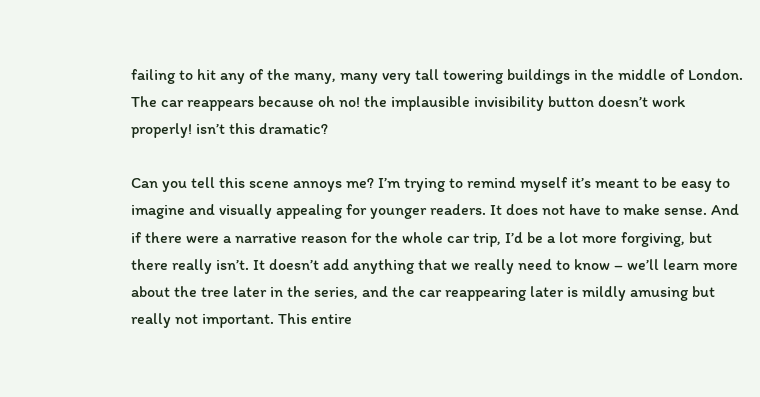failing to hit any of the many, many very tall towering buildings in the middle of London. The car reappears because oh no! the implausible invisibility button doesn’t work properly! isn’t this dramatic?

Can you tell this scene annoys me? I’m trying to remind myself it’s meant to be easy to imagine and visually appealing for younger readers. It does not have to make sense. And if there were a narrative reason for the whole car trip, I’d be a lot more forgiving, but there really isn’t. It doesn’t add anything that we really need to know – we’ll learn more about the tree later in the series, and the car reappearing later is mildly amusing but really not important. This entire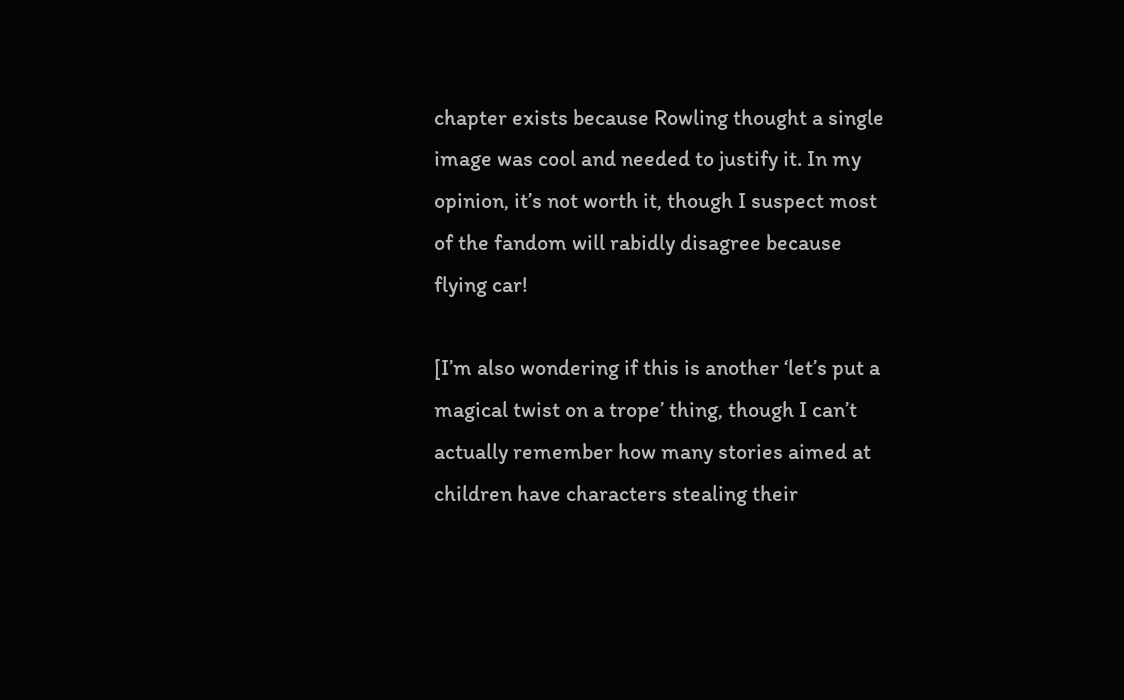chapter exists because Rowling thought a single image was cool and needed to justify it. In my opinion, it’s not worth it, though I suspect most of the fandom will rabidly disagree because flying car!

[I’m also wondering if this is another ‘let’s put a magical twist on a trope’ thing, though I can’t actually remember how many stories aimed at children have characters stealing their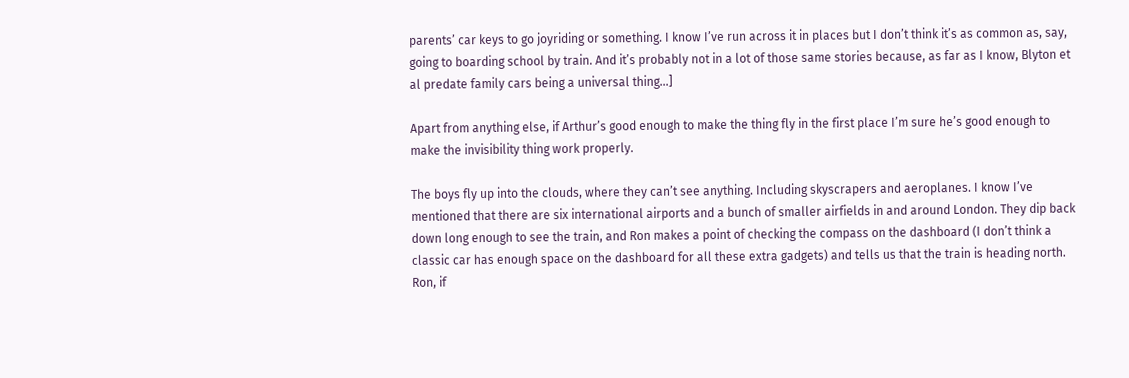parents’ car keys to go joyriding or something. I know I’ve run across it in places but I don’t think it’s as common as, say, going to boarding school by train. And it’s probably not in a lot of those same stories because, as far as I know, Blyton et al predate family cars being a universal thing…]

Apart from anything else, if Arthur’s good enough to make the thing fly in the first place I’m sure he’s good enough to make the invisibility thing work properly.

The boys fly up into the clouds, where they can’t see anything. Including skyscrapers and aeroplanes. I know I’ve mentioned that there are six international airports and a bunch of smaller airfields in and around London. They dip back down long enough to see the train, and Ron makes a point of checking the compass on the dashboard (I don’t think a classic car has enough space on the dashboard for all these extra gadgets) and tells us that the train is heading north. Ron, if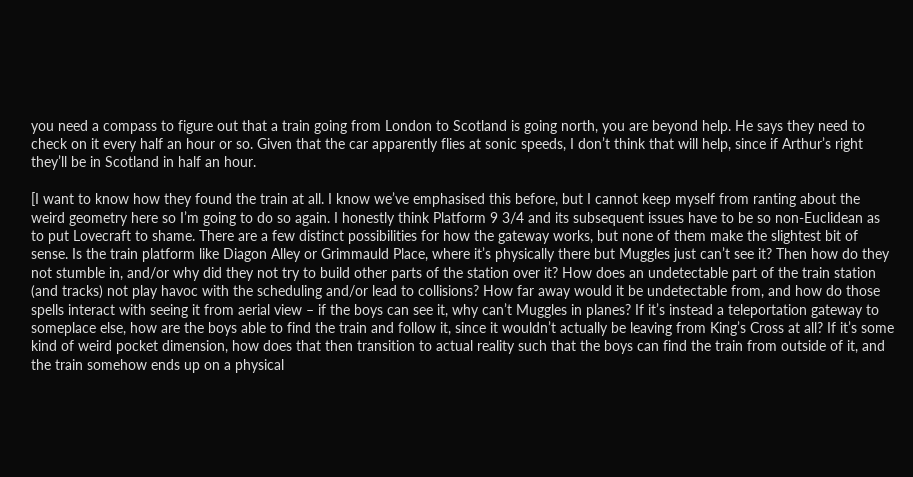you need a compass to figure out that a train going from London to Scotland is going north, you are beyond help. He says they need to check on it every half an hour or so. Given that the car apparently flies at sonic speeds, I don’t think that will help, since if Arthur’s right they’ll be in Scotland in half an hour.

[I want to know how they found the train at all. I know we’ve emphasised this before, but I cannot keep myself from ranting about the weird geometry here so I’m going to do so again. I honestly think Platform 9 3/4 and its subsequent issues have to be so non-Euclidean as to put Lovecraft to shame. There are a few distinct possibilities for how the gateway works, but none of them make the slightest bit of sense. Is the train platform like Diagon Alley or Grimmauld Place, where it’s physically there but Muggles just can’t see it? Then how do they not stumble in, and/or why did they not try to build other parts of the station over it? How does an undetectable part of the train station (and tracks) not play havoc with the scheduling and/or lead to collisions? How far away would it be undetectable from, and how do those spells interact with seeing it from aerial view – if the boys can see it, why can’t Muggles in planes? If it’s instead a teleportation gateway to someplace else, how are the boys able to find the train and follow it, since it wouldn’t actually be leaving from King’s Cross at all? If it’s some kind of weird pocket dimension, how does that then transition to actual reality such that the boys can find the train from outside of it, and the train somehow ends up on a physical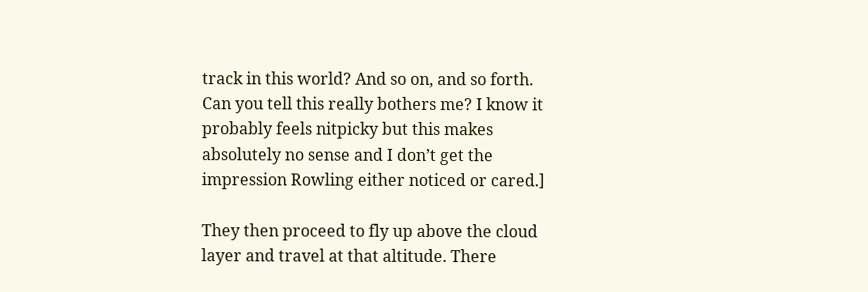track in this world? And so on, and so forth. Can you tell this really bothers me? I know it probably feels nitpicky but this makes absolutely no sense and I don’t get the impression Rowling either noticed or cared.]

They then proceed to fly up above the cloud layer and travel at that altitude. There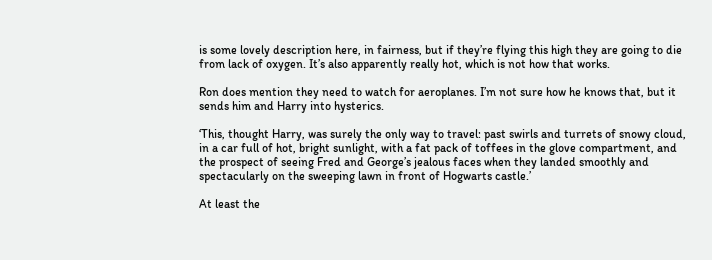is some lovely description here, in fairness, but if they’re flying this high they are going to die from lack of oxygen. It’s also apparently really hot, which is not how that works.

Ron does mention they need to watch for aeroplanes. I’m not sure how he knows that, but it sends him and Harry into hysterics.

‘This, thought Harry, was surely the only way to travel: past swirls and turrets of snowy cloud, in a car full of hot, bright sunlight, with a fat pack of toffees in the glove compartment, and the prospect of seeing Fred and George’s jealous faces when they landed smoothly and spectacularly on the sweeping lawn in front of Hogwarts castle.’

At least the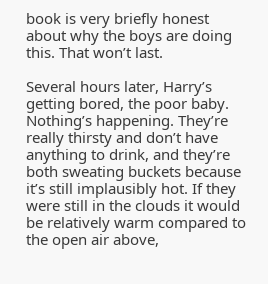book is very briefly honest about why the boys are doing this. That won’t last.

Several hours later, Harry’s getting bored, the poor baby. Nothing’s happening. They’re really thirsty and don’t have anything to drink, and they’re both sweating buckets because it’s still implausibly hot. If they were still in the clouds it would be relatively warm compared to the open air above,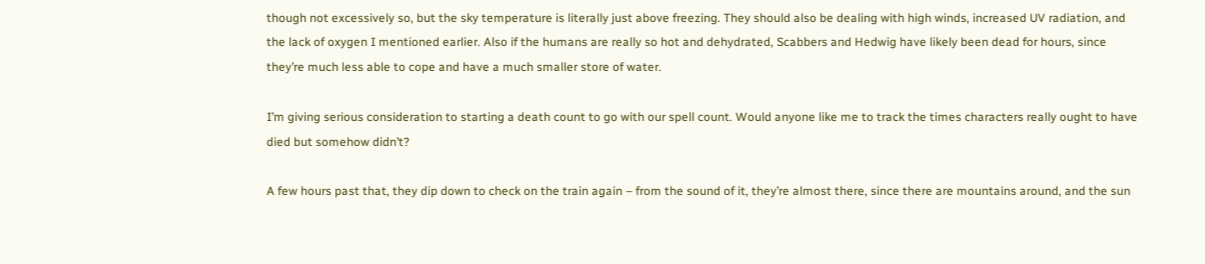though not excessively so, but the sky temperature is literally just above freezing. They should also be dealing with high winds, increased UV radiation, and the lack of oxygen I mentioned earlier. Also if the humans are really so hot and dehydrated, Scabbers and Hedwig have likely been dead for hours, since they’re much less able to cope and have a much smaller store of water.

I’m giving serious consideration to starting a death count to go with our spell count. Would anyone like me to track the times characters really ought to have died but somehow didn’t?

A few hours past that, they dip down to check on the train again – from the sound of it, they’re almost there, since there are mountains around, and the sun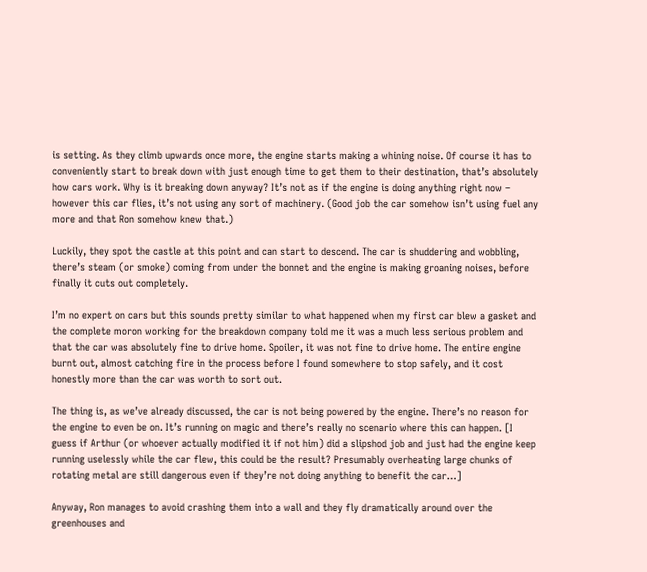is setting. As they climb upwards once more, the engine starts making a whining noise. Of course it has to conveniently start to break down with just enough time to get them to their destination, that’s absolutely how cars work. Why is it breaking down anyway? It’s not as if the engine is doing anything right now – however this car flies, it’s not using any sort of machinery. (Good job the car somehow isn’t using fuel any more and that Ron somehow knew that.)

Luckily, they spot the castle at this point and can start to descend. The car is shuddering and wobbling, there’s steam (or smoke) coming from under the bonnet and the engine is making groaning noises, before finally it cuts out completely.

I’m no expert on cars but this sounds pretty similar to what happened when my first car blew a gasket and the complete moron working for the breakdown company told me it was a much less serious problem and that the car was absolutely fine to drive home. Spoiler, it was not fine to drive home. The entire engine burnt out, almost catching fire in the process before I found somewhere to stop safely, and it cost honestly more than the car was worth to sort out.

The thing is, as we’ve already discussed, the car is not being powered by the engine. There’s no reason for the engine to even be on. It’s running on magic and there’s really no scenario where this can happen. [I guess if Arthur (or whoever actually modified it if not him) did a slipshod job and just had the engine keep running uselessly while the car flew, this could be the result? Presumably overheating large chunks of rotating metal are still dangerous even if they’re not doing anything to benefit the car…]

Anyway, Ron manages to avoid crashing them into a wall and they fly dramatically around over the greenhouses and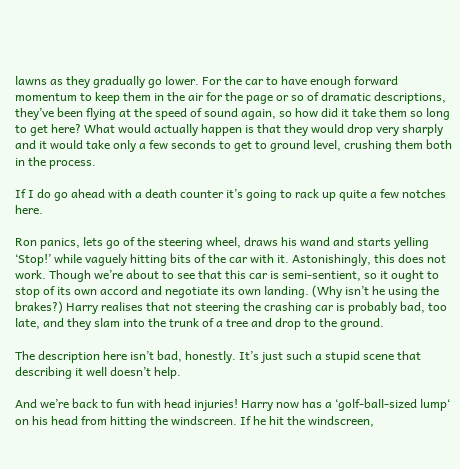lawns as they gradually go lower. For the car to have enough forward momentum to keep them in the air for the page or so of dramatic descriptions, they’ve been flying at the speed of sound again, so how did it take them so long to get here? What would actually happen is that they would drop very sharply and it would take only a few seconds to get to ground level, crushing them both in the process.

If I do go ahead with a death counter it’s going to rack up quite a few notches here.

Ron panics, lets go of the steering wheel, draws his wand and starts yelling ‘Stop!’ while vaguely hitting bits of the car with it. Astonishingly, this does not work. Though we’re about to see that this car is semi-sentient, so it ought to stop of its own accord and negotiate its own landing. (Why isn’t he using the brakes?) Harry realises that not steering the crashing car is probably bad, too late, and they slam into the trunk of a tree and drop to the ground.

The description here isn’t bad, honestly. It’s just such a stupid scene that describing it well doesn’t help.

And we’re back to fun with head injuries! Harry now has a ‘golf-ball-sized lump‘ on his head from hitting the windscreen. If he hit the windscreen,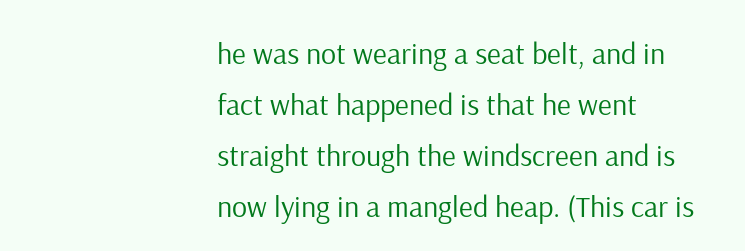he was not wearing a seat belt, and in fact what happened is that he went straight through the windscreen and is now lying in a mangled heap. (This car is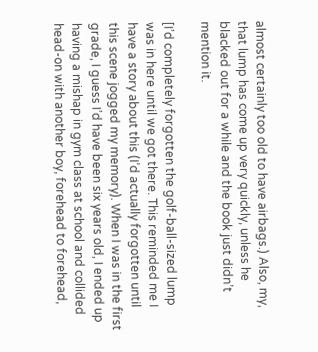almost certainly too old to have airbags.) Also, my, that lump has come up very quickly, unless he blacked out for a while and the book just didn’t mention it.

[I’d completely forgotten the golf-ball-sized lump was in here until we got there. This reminded me I have a story about this (I’d actually forgotten until this scene jogged my memory). When I was in the first grade, I guess I’d have been six years old, I ended up having a mishap in gym class at school and collided head-on with another boy, forehead to forehead,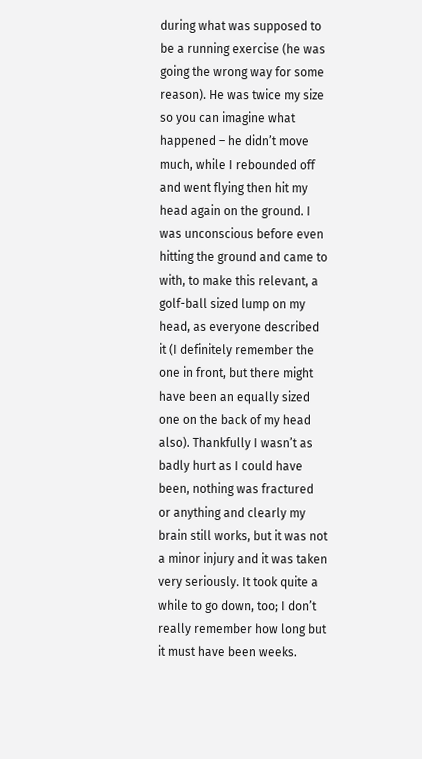during what was supposed to be a running exercise (he was going the wrong way for some reason). He was twice my size so you can imagine what happened – he didn’t move much, while I rebounded off and went flying then hit my head again on the ground. I was unconscious before even hitting the ground and came to with, to make this relevant, a golf-ball sized lump on my head, as everyone described it (I definitely remember the one in front, but there might have been an equally sized one on the back of my head also). Thankfully I wasn’t as badly hurt as I could have been, nothing was fractured or anything and clearly my brain still works, but it was not a minor injury and it was taken very seriously. It took quite a while to go down, too; I don’t really remember how long but it must have been weeks.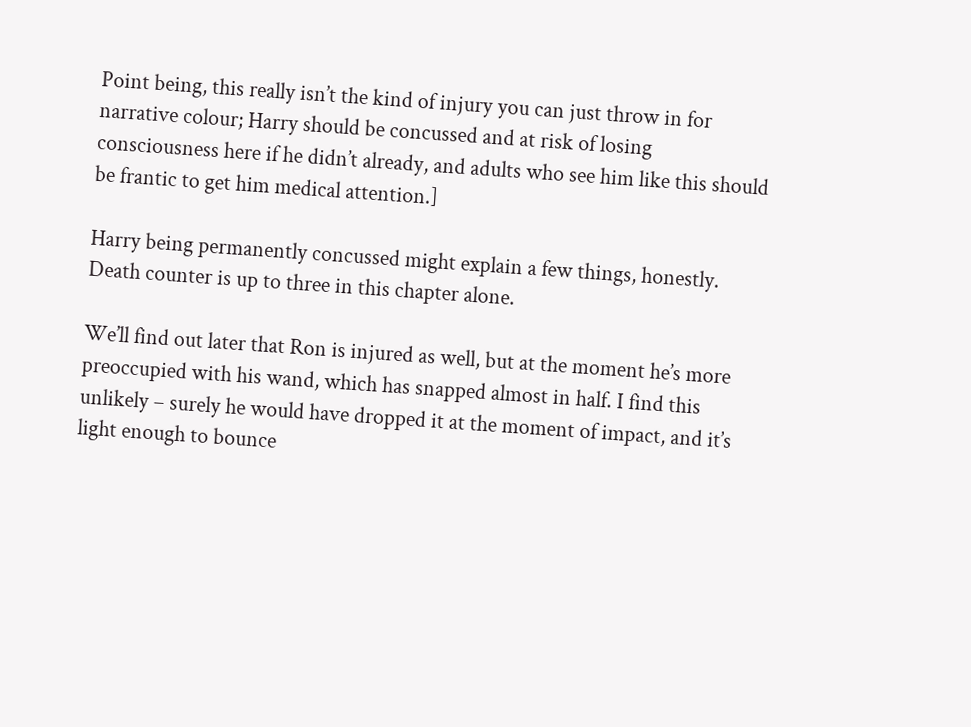Point being, this really isn’t the kind of injury you can just throw in for narrative colour; Harry should be concussed and at risk of losing consciousness here if he didn’t already, and adults who see him like this should be frantic to get him medical attention.]

Harry being permanently concussed might explain a few things, honestly. Death counter is up to three in this chapter alone.

We’ll find out later that Ron is injured as well, but at the moment he’s more preoccupied with his wand, which has snapped almost in half. I find this unlikely – surely he would have dropped it at the moment of impact, and it’s light enough to bounce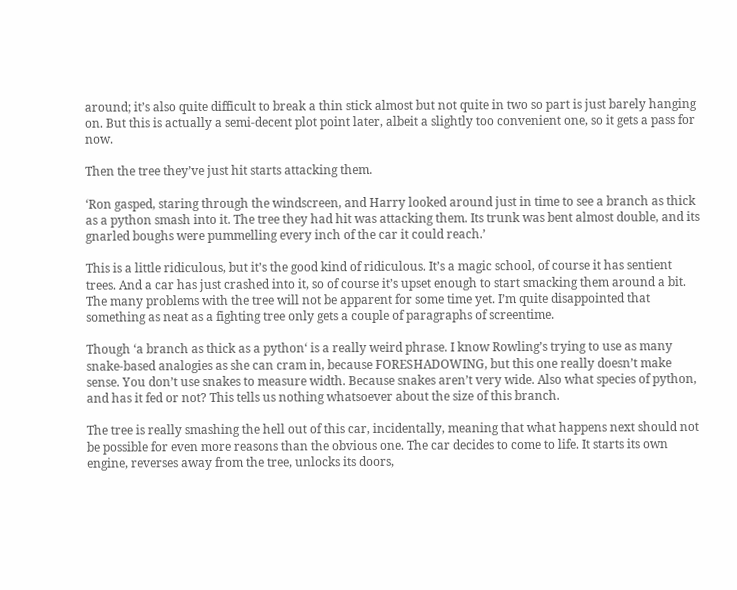around; it’s also quite difficult to break a thin stick almost but not quite in two so part is just barely hanging on. But this is actually a semi-decent plot point later, albeit a slightly too convenient one, so it gets a pass for now.

Then the tree they’ve just hit starts attacking them.

‘Ron gasped, staring through the windscreen, and Harry looked around just in time to see a branch as thick as a python smash into it. The tree they had hit was attacking them. Its trunk was bent almost double, and its gnarled boughs were pummelling every inch of the car it could reach.’

This is a little ridiculous, but it’s the good kind of ridiculous. It’s a magic school, of course it has sentient trees. And a car has just crashed into it, so of course it’s upset enough to start smacking them around a bit. The many problems with the tree will not be apparent for some time yet. I’m quite disappointed that something as neat as a fighting tree only gets a couple of paragraphs of screentime.

Though ‘a branch as thick as a python‘ is a really weird phrase. I know Rowling’s trying to use as many snake-based analogies as she can cram in, because FORESHADOWING, but this one really doesn’t make sense. You don’t use snakes to measure width. Because snakes aren’t very wide. Also what species of python, and has it fed or not? This tells us nothing whatsoever about the size of this branch.

The tree is really smashing the hell out of this car, incidentally, meaning that what happens next should not be possible for even more reasons than the obvious one. The car decides to come to life. It starts its own engine, reverses away from the tree, unlocks its doors,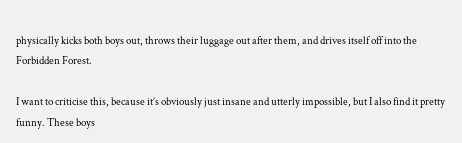physically kicks both boys out, throws their luggage out after them, and drives itself off into the Forbidden Forest.

I want to criticise this, because it’s obviously just insane and utterly impossible, but I also find it pretty funny. These boys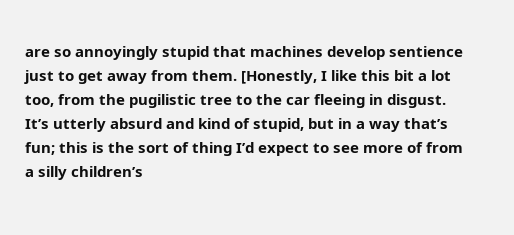are so annoyingly stupid that machines develop sentience just to get away from them. [Honestly, I like this bit a lot too, from the pugilistic tree to the car fleeing in disgust. It’s utterly absurd and kind of stupid, but in a way that’s fun; this is the sort of thing I’d expect to see more of from a silly children’s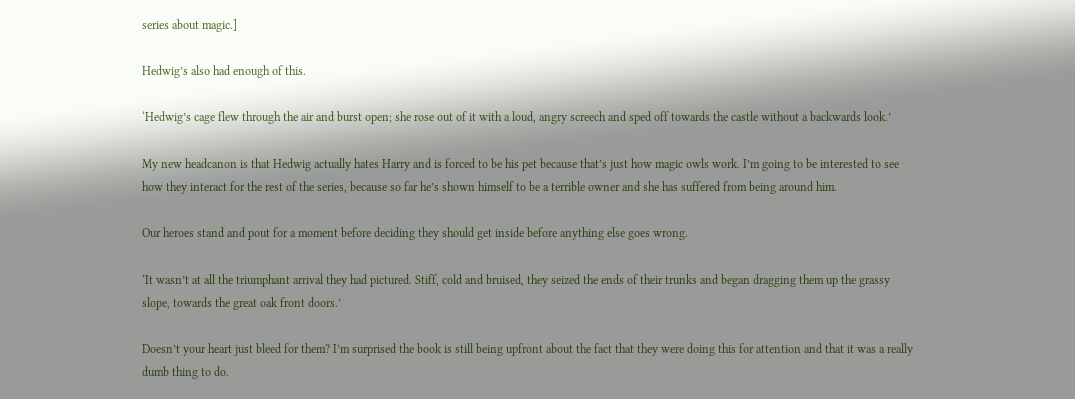series about magic.]

Hedwig’s also had enough of this.

‘Hedwig’s cage flew through the air and burst open; she rose out of it with a loud, angry screech and sped off towards the castle without a backwards look.’

My new headcanon is that Hedwig actually hates Harry and is forced to be his pet because that’s just how magic owls work. I’m going to be interested to see how they interact for the rest of the series, because so far he’s shown himself to be a terrible owner and she has suffered from being around him.

Our heroes stand and pout for a moment before deciding they should get inside before anything else goes wrong.

‘It wasn’t at all the triumphant arrival they had pictured. Stiff, cold and bruised, they seized the ends of their trunks and began dragging them up the grassy slope, towards the great oak front doors.’

Doesn’t your heart just bleed for them? I’m surprised the book is still being upfront about the fact that they were doing this for attention and that it was a really dumb thing to do.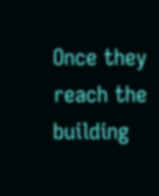Once they reach the building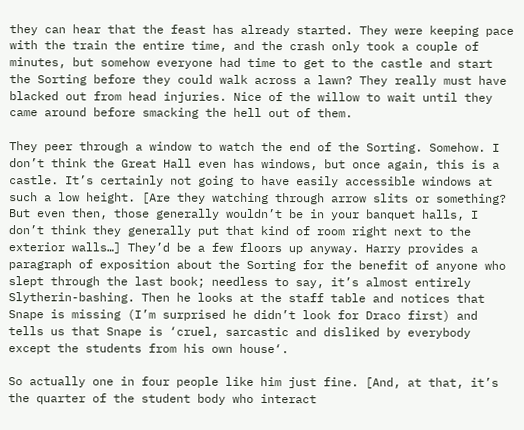they can hear that the feast has already started. They were keeping pace with the train the entire time, and the crash only took a couple of minutes, but somehow everyone had time to get to the castle and start the Sorting before they could walk across a lawn? They really must have blacked out from head injuries. Nice of the willow to wait until they came around before smacking the hell out of them.

They peer through a window to watch the end of the Sorting. Somehow. I don’t think the Great Hall even has windows, but once again, this is a castle. It’s certainly not going to have easily accessible windows at such a low height. [Are they watching through arrow slits or something? But even then, those generally wouldn’t be in your banquet halls, I don’t think they generally put that kind of room right next to the exterior walls…] They’d be a few floors up anyway. Harry provides a paragraph of exposition about the Sorting for the benefit of anyone who slept through the last book; needless to say, it’s almost entirely Slytherin-bashing. Then he looks at the staff table and notices that Snape is missing (I’m surprised he didn’t look for Draco first) and tells us that Snape is ‘cruel, sarcastic and disliked by everybody except the students from his own house‘.

So actually one in four people like him just fine. [And, at that, it’s the quarter of the student body who interact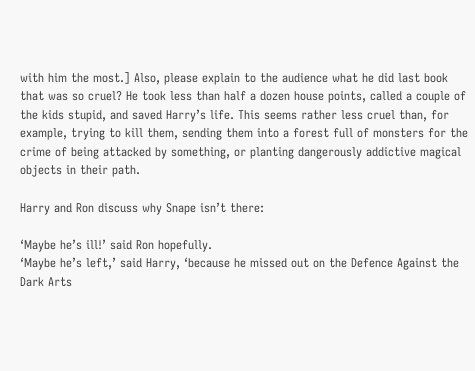with him the most.] Also, please explain to the audience what he did last book that was so cruel? He took less than half a dozen house points, called a couple of the kids stupid, and saved Harry’s life. This seems rather less cruel than, for example, trying to kill them, sending them into a forest full of monsters for the crime of being attacked by something, or planting dangerously addictive magical objects in their path.

Harry and Ron discuss why Snape isn’t there:

‘Maybe he’s ill!’ said Ron hopefully.
‘Maybe he’s left,’ said Harry, ‘because he missed out on the Defence Against the Dark Arts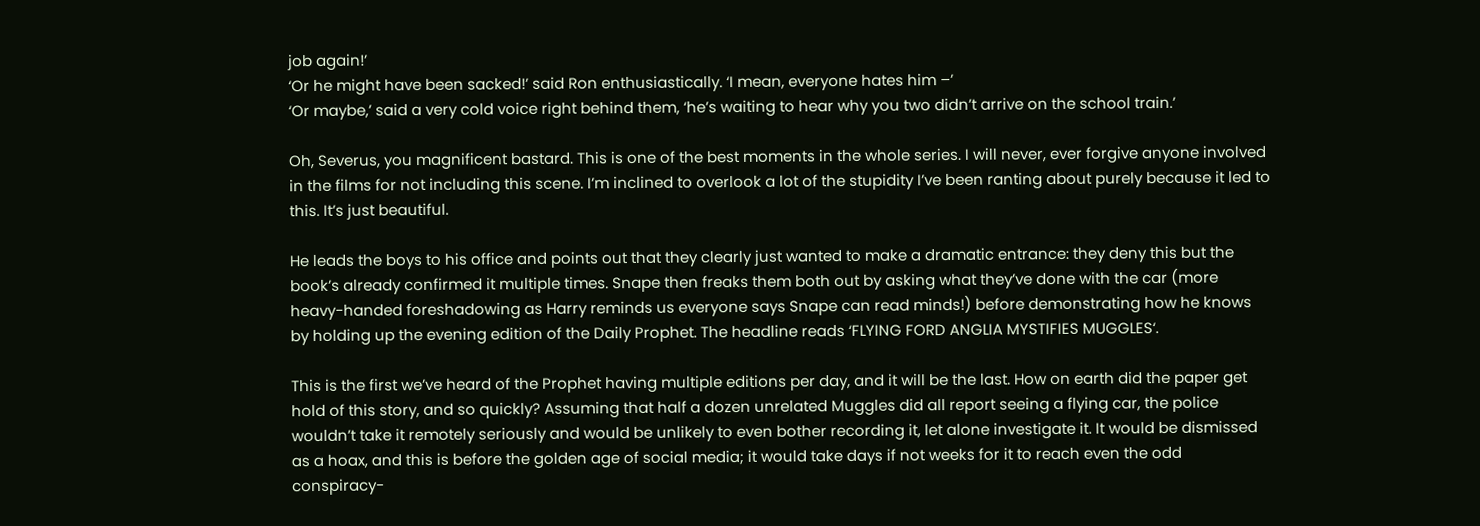job again!’
‘Or he might have been sacked!’ said Ron enthusiastically. ‘I mean, everyone hates him –’
‘Or maybe,’ said a very cold voice right behind them, ‘he’s waiting to hear why you two didn’t arrive on the school train.’

Oh, Severus, you magnificent bastard. This is one of the best moments in the whole series. I will never, ever forgive anyone involved in the films for not including this scene. I’m inclined to overlook a lot of the stupidity I’ve been ranting about purely because it led to this. It’s just beautiful.

He leads the boys to his office and points out that they clearly just wanted to make a dramatic entrance: they deny this but the book’s already confirmed it multiple times. Snape then freaks them both out by asking what they’ve done with the car (more heavy-handed foreshadowing as Harry reminds us everyone says Snape can read minds!) before demonstrating how he knows by holding up the evening edition of the Daily Prophet. The headline reads ‘FLYING FORD ANGLIA MYSTIFIES MUGGLES‘.

This is the first we’ve heard of the Prophet having multiple editions per day, and it will be the last. How on earth did the paper get hold of this story, and so quickly? Assuming that half a dozen unrelated Muggles did all report seeing a flying car, the police wouldn’t take it remotely seriously and would be unlikely to even bother recording it, let alone investigate it. It would be dismissed as a hoax, and this is before the golden age of social media; it would take days if not weeks for it to reach even the odd conspiracy-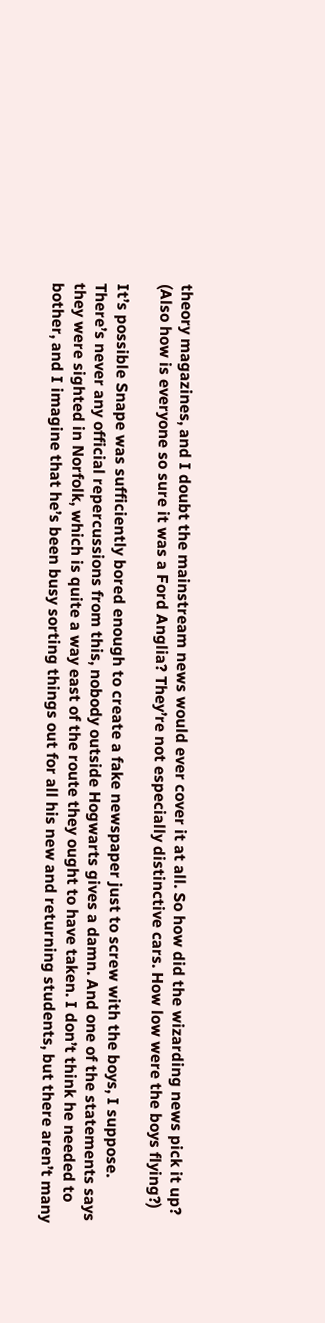theory magazines, and I doubt the mainstream news would ever cover it at all. So how did the wizarding news pick it up? (Also how is everyone so sure it was a Ford Anglia? They’re not especially distinctive cars. How low were the boys flying?)

It’s possible Snape was sufficiently bored enough to create a fake newspaper just to screw with the boys, I suppose. There’s never any official repercussions from this, nobody outside Hogwarts gives a damn. And one of the statements says they were sighted in Norfolk, which is quite a way east of the route they ought to have taken. I don’t think he needed to bother, and I imagine that he’s been busy sorting things out for all his new and returning students, but there aren’t many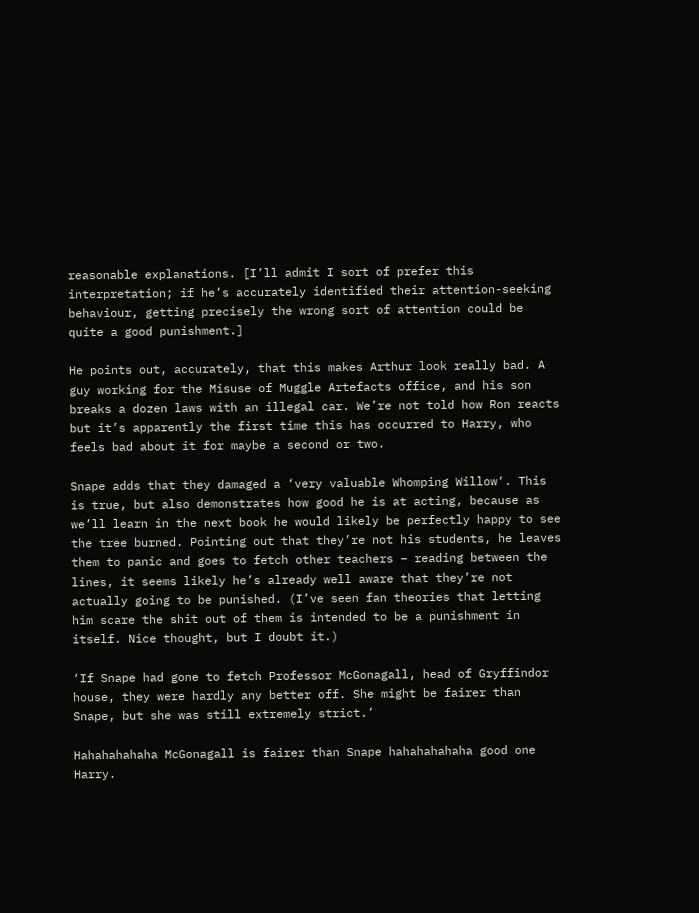reasonable explanations. [I’ll admit I sort of prefer this interpretation; if he’s accurately identified their attention-seeking behaviour, getting precisely the wrong sort of attention could be quite a good punishment.]

He points out, accurately, that this makes Arthur look really bad. A guy working for the Misuse of Muggle Artefacts office, and his son breaks a dozen laws with an illegal car. We’re not told how Ron reacts but it’s apparently the first time this has occurred to Harry, who feels bad about it for maybe a second or two.

Snape adds that they damaged a ‘very valuable Whomping Willow‘. This is true, but also demonstrates how good he is at acting, because as we’ll learn in the next book he would likely be perfectly happy to see the tree burned. Pointing out that they’re not his students, he leaves them to panic and goes to fetch other teachers – reading between the lines, it seems likely he’s already well aware that they’re not actually going to be punished. (I’ve seen fan theories that letting him scare the shit out of them is intended to be a punishment in itself. Nice thought, but I doubt it.)

‘If Snape had gone to fetch Professor McGonagall, head of Gryffindor house, they were hardly any better off. She might be fairer than Snape, but she was still extremely strict.’

Hahahahahaha McGonagall is fairer than Snape hahahahahaha good one Harry.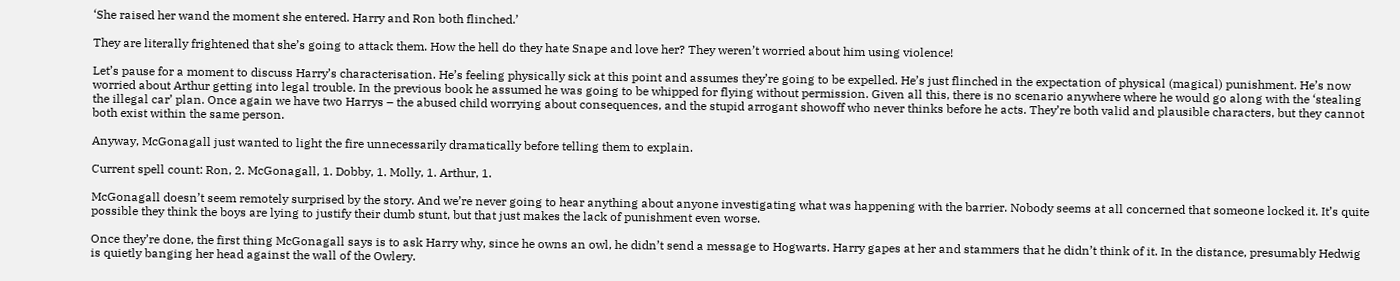‘She raised her wand the moment she entered. Harry and Ron both flinched.’

They are literally frightened that she’s going to attack them. How the hell do they hate Snape and love her? They weren’t worried about him using violence!

Let’s pause for a moment to discuss Harry’s characterisation. He’s feeling physically sick at this point and assumes they’re going to be expelled. He’s just flinched in the expectation of physical (magical) punishment. He’s now worried about Arthur getting into legal trouble. In the previous book he assumed he was going to be whipped for flying without permission. Given all this, there is no scenario anywhere where he would go along with the ‘stealing the illegal car’ plan. Once again we have two Harrys – the abused child worrying about consequences, and the stupid arrogant showoff who never thinks before he acts. They’re both valid and plausible characters, but they cannot both exist within the same person.

Anyway, McGonagall just wanted to light the fire unnecessarily dramatically before telling them to explain.

Current spell count: Ron, 2. McGonagall, 1. Dobby, 1. Molly, 1. Arthur, 1.

McGonagall doesn’t seem remotely surprised by the story. And we’re never going to hear anything about anyone investigating what was happening with the barrier. Nobody seems at all concerned that someone locked it. It’s quite possible they think the boys are lying to justify their dumb stunt, but that just makes the lack of punishment even worse.

Once they’re done, the first thing McGonagall says is to ask Harry why, since he owns an owl, he didn’t send a message to Hogwarts. Harry gapes at her and stammers that he didn’t think of it. In the distance, presumably Hedwig is quietly banging her head against the wall of the Owlery.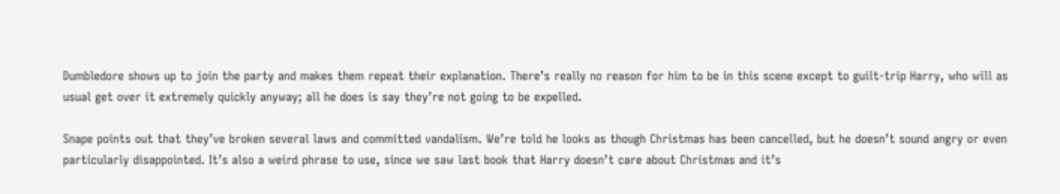Dumbledore shows up to join the party and makes them repeat their explanation. There’s really no reason for him to be in this scene except to guilt-trip Harry, who will as usual get over it extremely quickly anyway; all he does is say they’re not going to be expelled.

Snape points out that they’ve broken several laws and committed vandalism. We’re told he looks as though Christmas has been cancelled, but he doesn’t sound angry or even particularly disappointed. It’s also a weird phrase to use, since we saw last book that Harry doesn’t care about Christmas and it’s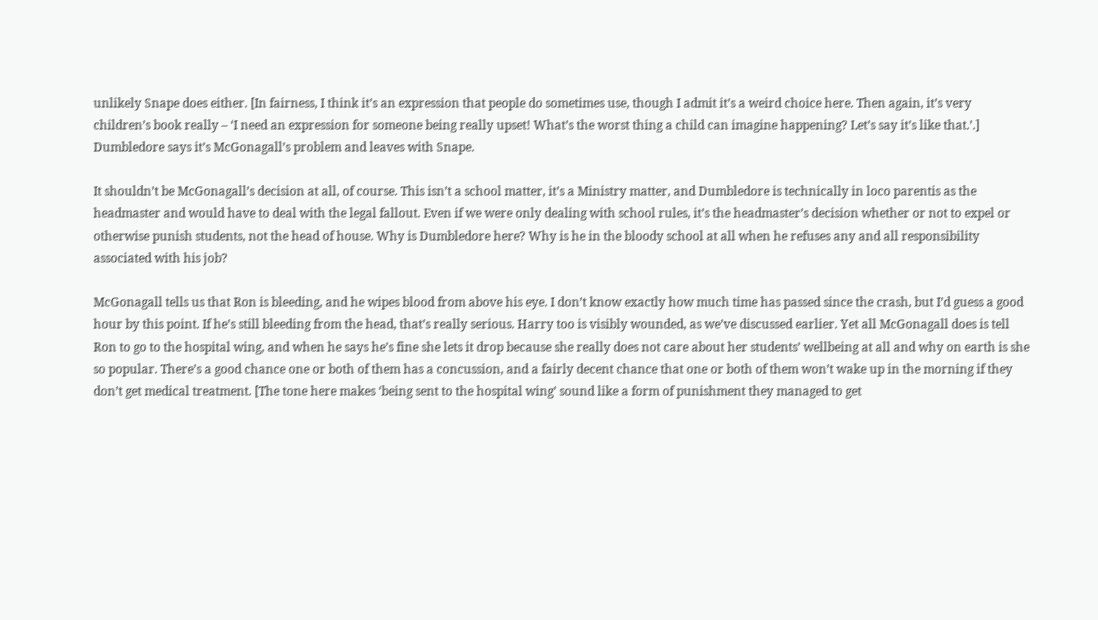unlikely Snape does either. [In fairness, I think it’s an expression that people do sometimes use, though I admit it’s a weird choice here. Then again, it’s very children’s book really – ‘I need an expression for someone being really upset! What’s the worst thing a child can imagine happening? Let’s say it’s like that.’.] Dumbledore says it’s McGonagall’s problem and leaves with Snape.

It shouldn’t be McGonagall’s decision at all, of course. This isn’t a school matter, it’s a Ministry matter, and Dumbledore is technically in loco parentis as the headmaster and would have to deal with the legal fallout. Even if we were only dealing with school rules, it’s the headmaster’s decision whether or not to expel or otherwise punish students, not the head of house. Why is Dumbledore here? Why is he in the bloody school at all when he refuses any and all responsibility associated with his job?

McGonagall tells us that Ron is bleeding, and he wipes blood from above his eye. I don’t know exactly how much time has passed since the crash, but I’d guess a good hour by this point. If he’s still bleeding from the head, that’s really serious. Harry too is visibly wounded, as we’ve discussed earlier. Yet all McGonagall does is tell Ron to go to the hospital wing, and when he says he’s fine she lets it drop because she really does not care about her students’ wellbeing at all and why on earth is she so popular. There’s a good chance one or both of them has a concussion, and a fairly decent chance that one or both of them won’t wake up in the morning if they don’t get medical treatment. [The tone here makes ‘being sent to the hospital wing’ sound like a form of punishment they managed to get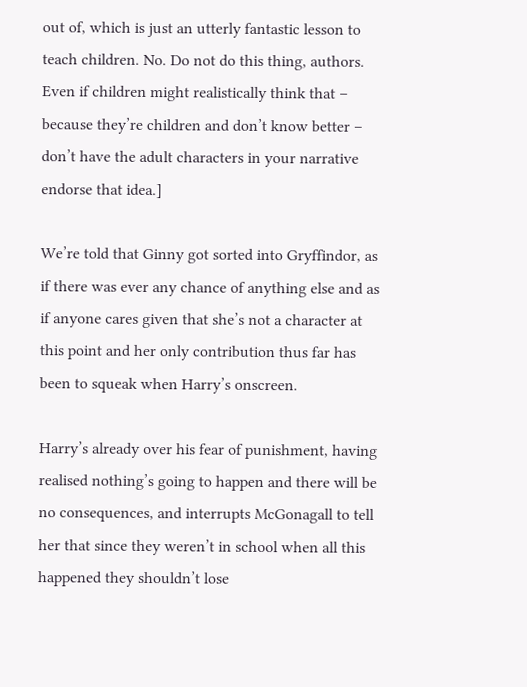out of, which is just an utterly fantastic lesson to teach children. No. Do not do this thing, authors. Even if children might realistically think that – because they’re children and don’t know better – don’t have the adult characters in your narrative endorse that idea.]

We’re told that Ginny got sorted into Gryffindor, as if there was ever any chance of anything else and as if anyone cares given that she’s not a character at this point and her only contribution thus far has been to squeak when Harry’s onscreen.

Harry’s already over his fear of punishment, having realised nothing’s going to happen and there will be no consequences, and interrupts McGonagall to tell her that since they weren’t in school when all this happened they shouldn’t lose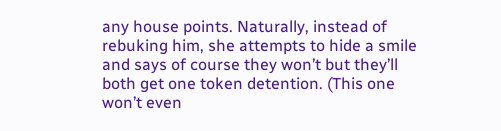any house points. Naturally, instead of rebuking him, she attempts to hide a smile and says of course they won’t but they’ll both get one token detention. (This one won’t even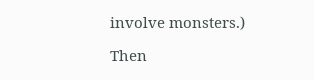involve monsters.)

Then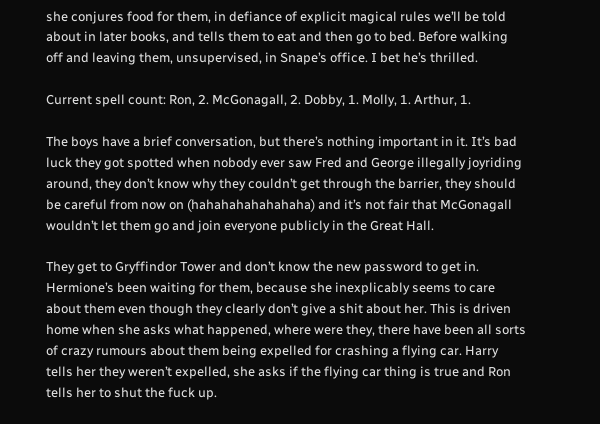she conjures food for them, in defiance of explicit magical rules we’ll be told about in later books, and tells them to eat and then go to bed. Before walking off and leaving them, unsupervised, in Snape’s office. I bet he’s thrilled.

Current spell count: Ron, 2. McGonagall, 2. Dobby, 1. Molly, 1. Arthur, 1.

The boys have a brief conversation, but there’s nothing important in it. It’s bad luck they got spotted when nobody ever saw Fred and George illegally joyriding around, they don’t know why they couldn’t get through the barrier, they should be careful from now on (hahahahahahahaha) and it’s not fair that McGonagall wouldn’t let them go and join everyone publicly in the Great Hall.

They get to Gryffindor Tower and don’t know the new password to get in. Hermione’s been waiting for them, because she inexplicably seems to care about them even though they clearly don’t give a shit about her. This is driven home when she asks what happened, where were they, there have been all sorts of crazy rumours about them being expelled for crashing a flying car. Harry tells her they weren’t expelled, she asks if the flying car thing is true and Ron tells her to shut the fuck up.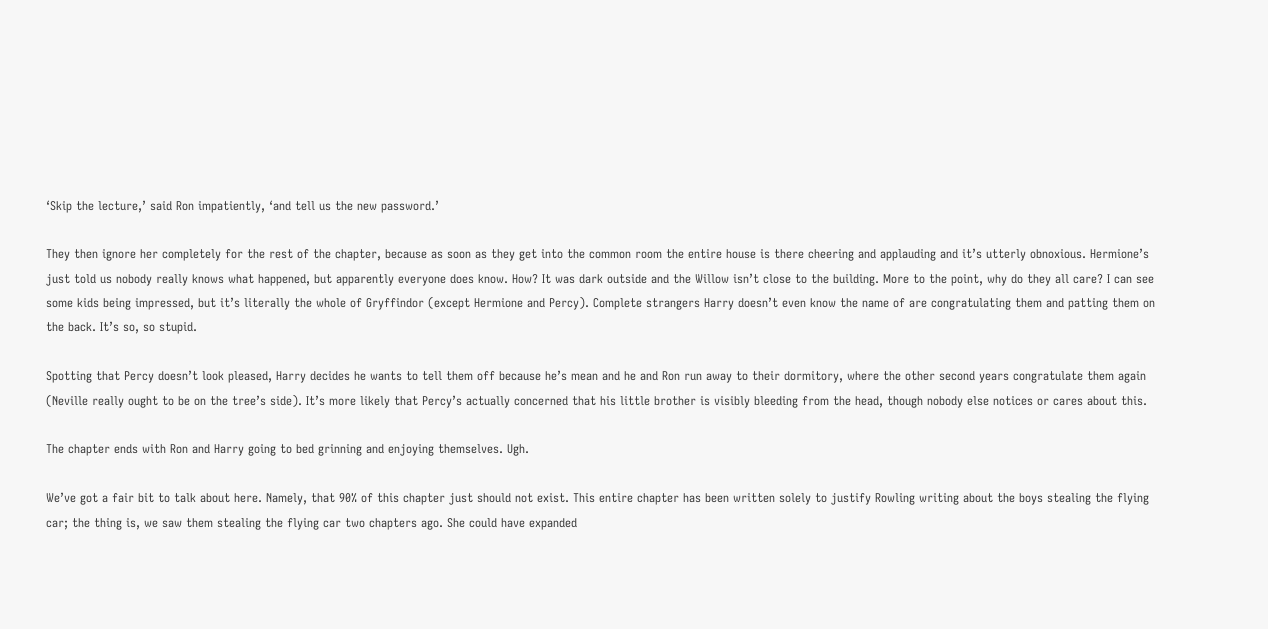‘Skip the lecture,’ said Ron impatiently, ‘and tell us the new password.’

They then ignore her completely for the rest of the chapter, because as soon as they get into the common room the entire house is there cheering and applauding and it’s utterly obnoxious. Hermione’s just told us nobody really knows what happened, but apparently everyone does know. How? It was dark outside and the Willow isn’t close to the building. More to the point, why do they all care? I can see some kids being impressed, but it’s literally the whole of Gryffindor (except Hermione and Percy). Complete strangers Harry doesn’t even know the name of are congratulating them and patting them on the back. It’s so, so stupid.

Spotting that Percy doesn’t look pleased, Harry decides he wants to tell them off because he’s mean and he and Ron run away to their dormitory, where the other second years congratulate them again (Neville really ought to be on the tree’s side). It’s more likely that Percy’s actually concerned that his little brother is visibly bleeding from the head, though nobody else notices or cares about this.

The chapter ends with Ron and Harry going to bed grinning and enjoying themselves. Ugh.

We’ve got a fair bit to talk about here. Namely, that 90% of this chapter just should not exist. This entire chapter has been written solely to justify Rowling writing about the boys stealing the flying car; the thing is, we saw them stealing the flying car two chapters ago. She could have expanded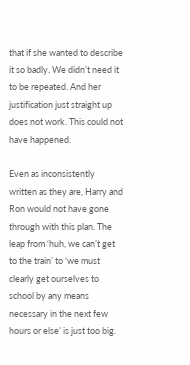that if she wanted to describe it so badly. We didn’t need it to be repeated. And her justification just straight up does not work. This could not have happened.

Even as inconsistently written as they are, Harry and Ron would not have gone through with this plan. The leap from ‘huh, we can’t get to the train’ to ‘we must clearly get ourselves to school by any means necessary in the next few hours or else’ is just too big.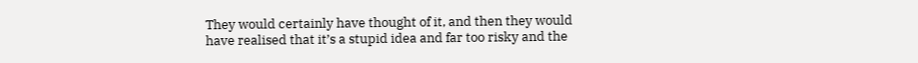They would certainly have thought of it, and then they would have realised that it’s a stupid idea and far too risky and the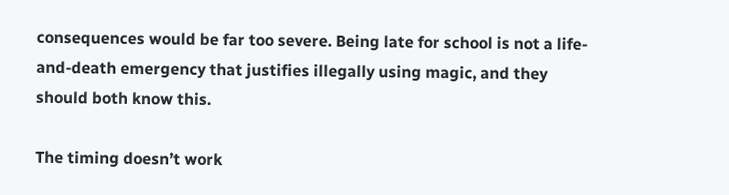consequences would be far too severe. Being late for school is not a life-and-death emergency that justifies illegally using magic, and they should both know this.

The timing doesn’t work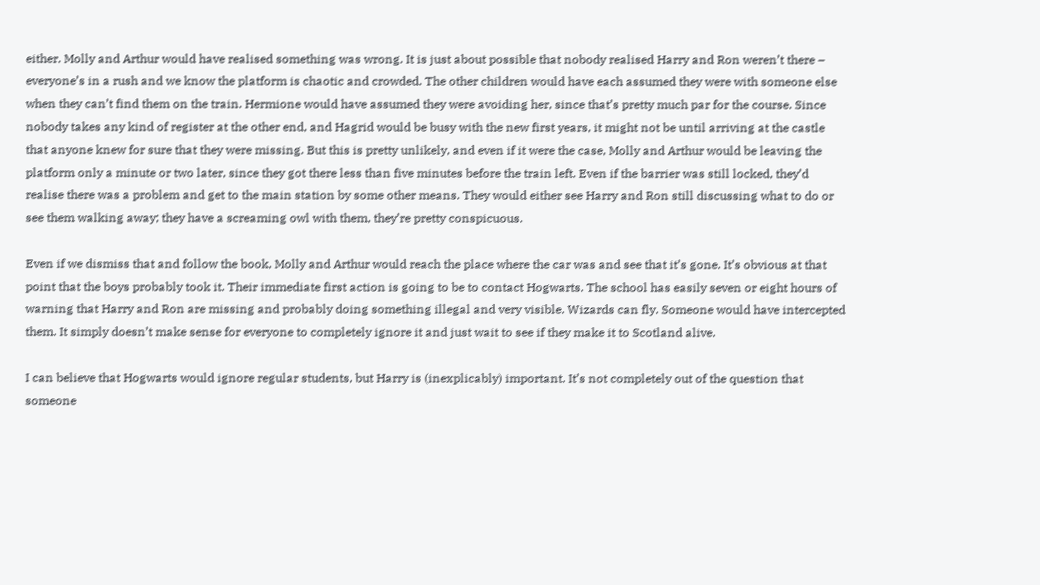either. Molly and Arthur would have realised something was wrong. It is just about possible that nobody realised Harry and Ron weren’t there – everyone’s in a rush and we know the platform is chaotic and crowded. The other children would have each assumed they were with someone else when they can’t find them on the train. Hermione would have assumed they were avoiding her, since that’s pretty much par for the course. Since nobody takes any kind of register at the other end, and Hagrid would be busy with the new first years, it might not be until arriving at the castle that anyone knew for sure that they were missing. But this is pretty unlikely, and even if it were the case, Molly and Arthur would be leaving the platform only a minute or two later, since they got there less than five minutes before the train left. Even if the barrier was still locked, they’d realise there was a problem and get to the main station by some other means. They would either see Harry and Ron still discussing what to do or see them walking away; they have a screaming owl with them, they’re pretty conspicuous.

Even if we dismiss that and follow the book, Molly and Arthur would reach the place where the car was and see that it’s gone. It’s obvious at that point that the boys probably took it. Their immediate first action is going to be to contact Hogwarts. The school has easily seven or eight hours of warning that Harry and Ron are missing and probably doing something illegal and very visible. Wizards can fly. Someone would have intercepted them. It simply doesn’t make sense for everyone to completely ignore it and just wait to see if they make it to Scotland alive.

I can believe that Hogwarts would ignore regular students, but Harry is (inexplicably) important. It’s not completely out of the question that someone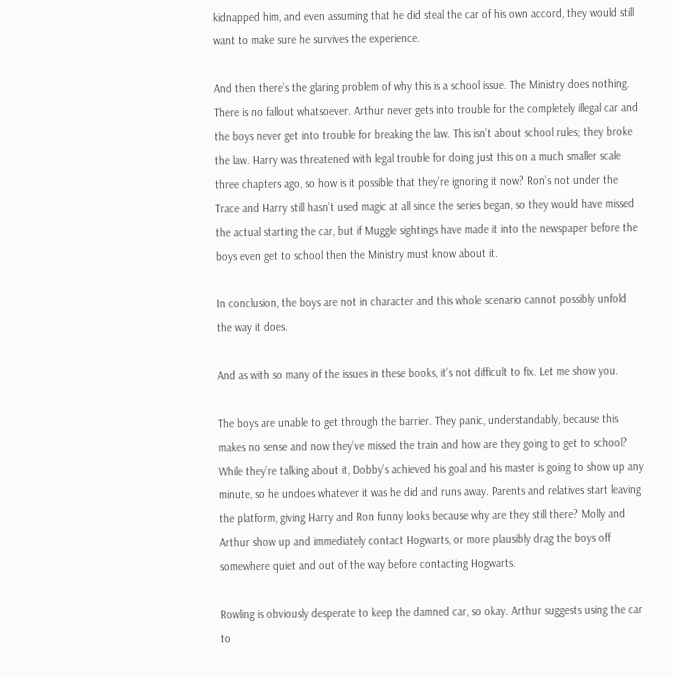kidnapped him, and even assuming that he did steal the car of his own accord, they would still want to make sure he survives the experience.

And then there’s the glaring problem of why this is a school issue. The Ministry does nothing. There is no fallout whatsoever. Arthur never gets into trouble for the completely illegal car and the boys never get into trouble for breaking the law. This isn’t about school rules; they broke the law. Harry was threatened with legal trouble for doing just this on a much smaller scale three chapters ago, so how is it possible that they’re ignoring it now? Ron’s not under the Trace and Harry still hasn’t used magic at all since the series began, so they would have missed the actual starting the car, but if Muggle sightings have made it into the newspaper before the boys even get to school then the Ministry must know about it.

In conclusion, the boys are not in character and this whole scenario cannot possibly unfold the way it does.

And as with so many of the issues in these books, it’s not difficult to fix. Let me show you.

The boys are unable to get through the barrier. They panic, understandably, because this makes no sense and now they’ve missed the train and how are they going to get to school? While they’re talking about it, Dobby’s achieved his goal and his master is going to show up any minute, so he undoes whatever it was he did and runs away. Parents and relatives start leaving the platform, giving Harry and Ron funny looks because why are they still there? Molly and Arthur show up and immediately contact Hogwarts, or more plausibly drag the boys off somewhere quiet and out of the way before contacting Hogwarts.

Rowling is obviously desperate to keep the damned car, so okay. Arthur suggests using the car to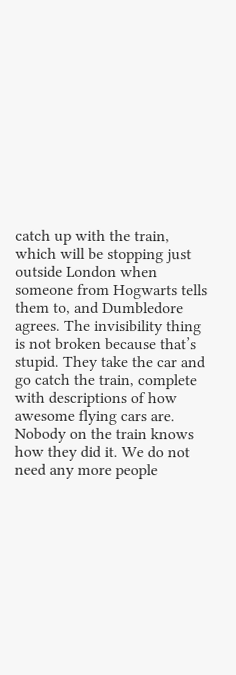catch up with the train, which will be stopping just outside London when someone from Hogwarts tells them to, and Dumbledore agrees. The invisibility thing is not broken because that’s stupid. They take the car and go catch the train, complete with descriptions of how awesome flying cars are. Nobody on the train knows how they did it. We do not need any more people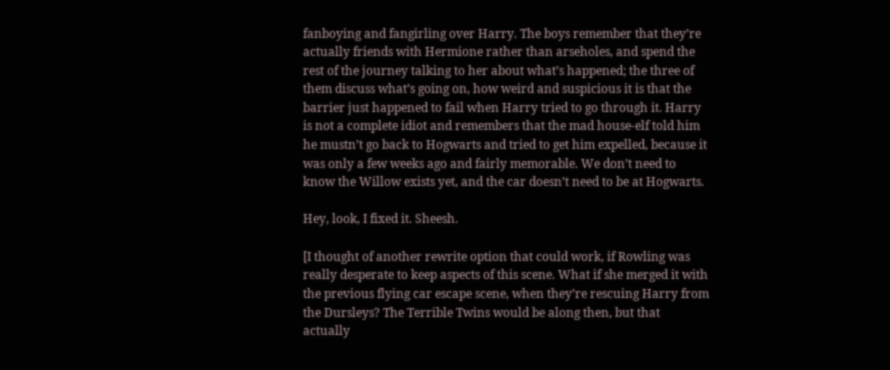fanboying and fangirling over Harry. The boys remember that they’re actually friends with Hermione rather than arseholes, and spend the rest of the journey talking to her about what’s happened; the three of them discuss what’s going on, how weird and suspicious it is that the barrier just happened to fail when Harry tried to go through it. Harry is not a complete idiot and remembers that the mad house-elf told him he mustn’t go back to Hogwarts and tried to get him expelled, because it was only a few weeks ago and fairly memorable. We don’t need to know the Willow exists yet, and the car doesn’t need to be at Hogwarts.

Hey, look, I fixed it. Sheesh.

[I thought of another rewrite option that could work, if Rowling was really desperate to keep aspects of this scene. What if she merged it with the previous flying car escape scene, when they’re rescuing Harry from the Dursleys? The Terrible Twins would be along then, but that actually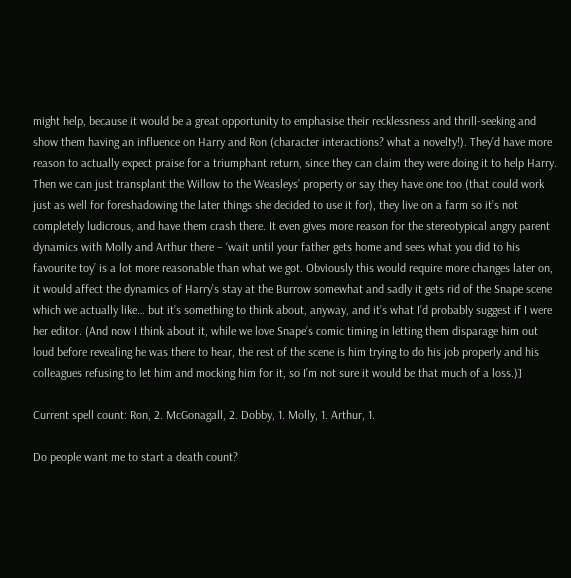might help, because it would be a great opportunity to emphasise their recklessness and thrill-seeking and show them having an influence on Harry and Ron (character interactions? what a novelty!). They’d have more reason to actually expect praise for a triumphant return, since they can claim they were doing it to help Harry. Then we can just transplant the Willow to the Weasleys’ property or say they have one too (that could work just as well for foreshadowing the later things she decided to use it for), they live on a farm so it’s not completely ludicrous, and have them crash there. It even gives more reason for the stereotypical angry parent dynamics with Molly and Arthur there – ‘wait until your father gets home and sees what you did to his favourite toy’ is a lot more reasonable than what we got. Obviously this would require more changes later on, it would affect the dynamics of Harry’s stay at the Burrow somewhat and sadly it gets rid of the Snape scene which we actually like… but it’s something to think about, anyway, and it’s what I’d probably suggest if I were her editor. (And now I think about it, while we love Snape’s comic timing in letting them disparage him out loud before revealing he was there to hear, the rest of the scene is him trying to do his job properly and his colleagues refusing to let him and mocking him for it, so I’m not sure it would be that much of a loss.)]

Current spell count: Ron, 2. McGonagall, 2. Dobby, 1. Molly, 1. Arthur, 1.

Do people want me to start a death count?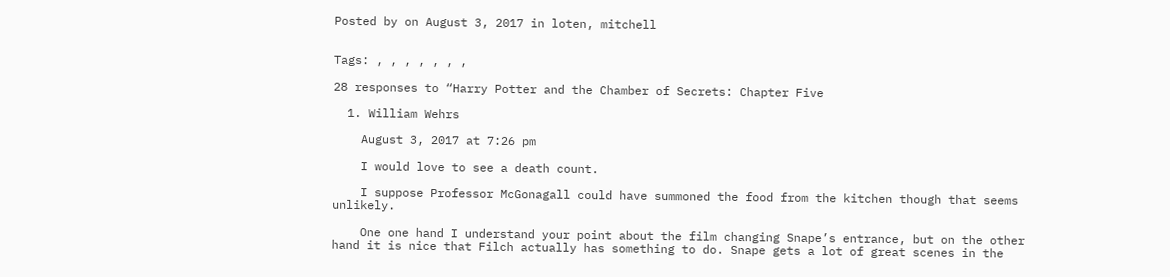Posted by on August 3, 2017 in loten, mitchell


Tags: , , , , , , ,

28 responses to “Harry Potter and the Chamber of Secrets: Chapter Five

  1. William Wehrs

    August 3, 2017 at 7:26 pm

    I would love to see a death count.

    I suppose Professor McGonagall could have summoned the food from the kitchen though that seems unlikely.

    One one hand I understand your point about the film changing Snape’s entrance, but on the other hand it is nice that Filch actually has something to do. Snape gets a lot of great scenes in the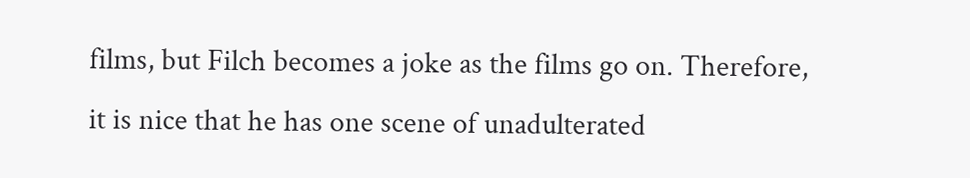films, but Filch becomes a joke as the films go on. Therefore, it is nice that he has one scene of unadulterated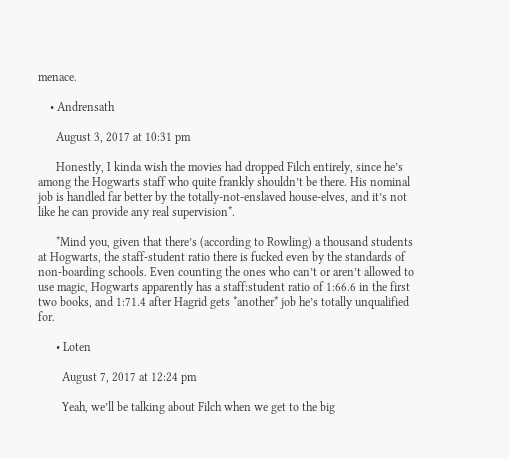menace.

    • Andrensath

      August 3, 2017 at 10:31 pm

      Honestly, I kinda wish the movies had dropped Filch entirely, since he’s among the Hogwarts staff who quite frankly shouldn’t be there. His nominal job is handled far better by the totally-not-enslaved house-elves, and it’s not like he can provide any real supervision*.

      *Mind you, given that there’s (according to Rowling) a thousand students at Hogwarts, the staff-student ratio there is fucked even by the standards of non-boarding schools. Even counting the ones who can’t or aren’t allowed to use magic, Hogwarts apparently has a staff:student ratio of 1:66.6 in the first two books, and 1:71.4 after Hagrid gets *another* job he’s totally unqualified for.

      • Loten

        August 7, 2017 at 12:24 pm

        Yeah, we’ll be talking about Filch when we get to the big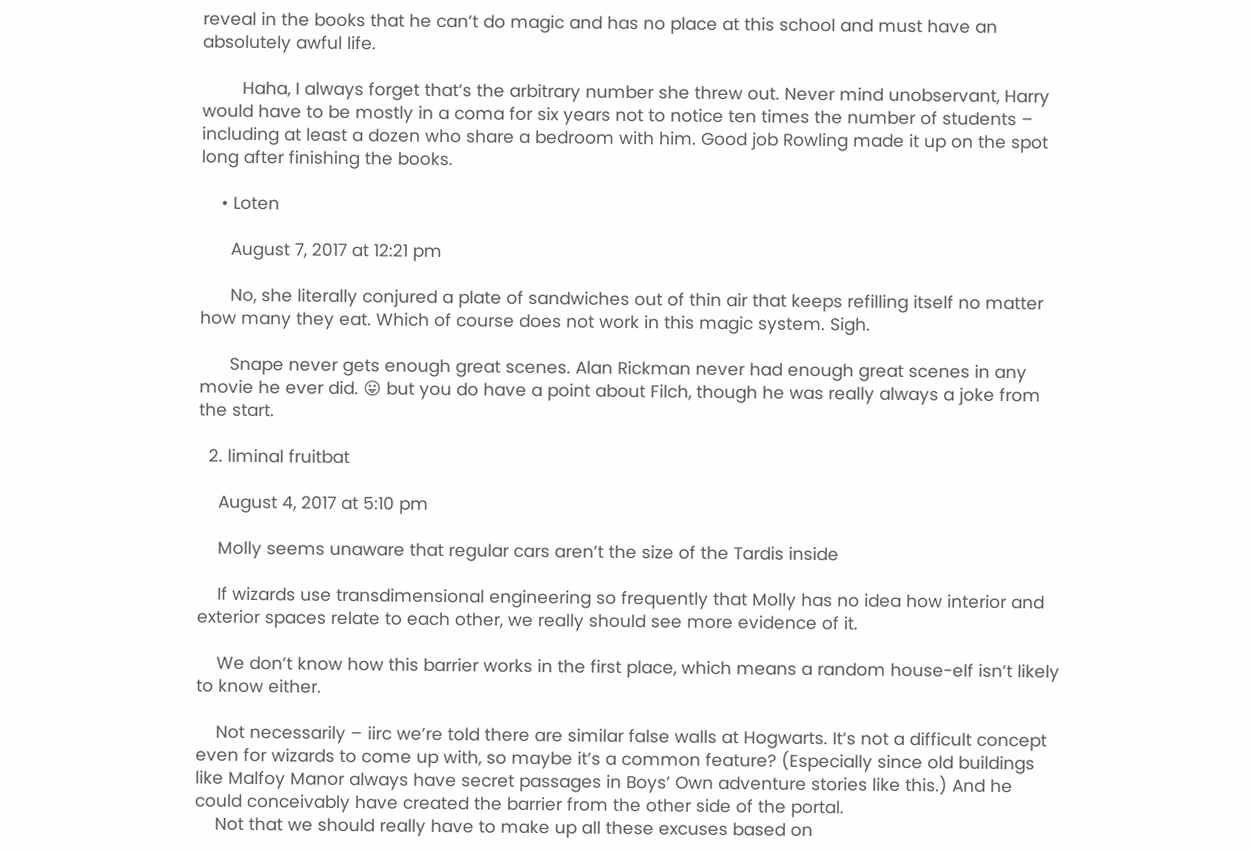reveal in the books that he can’t do magic and has no place at this school and must have an absolutely awful life.

        Haha, I always forget that’s the arbitrary number she threw out. Never mind unobservant, Harry would have to be mostly in a coma for six years not to notice ten times the number of students – including at least a dozen who share a bedroom with him. Good job Rowling made it up on the spot long after finishing the books.

    • Loten

      August 7, 2017 at 12:21 pm

      No, she literally conjured a plate of sandwiches out of thin air that keeps refilling itself no matter how many they eat. Which of course does not work in this magic system. Sigh.

      Snape never gets enough great scenes. Alan Rickman never had enough great scenes in any movie he ever did. 😛 but you do have a point about Filch, though he was really always a joke from the start.

  2. liminal fruitbat

    August 4, 2017 at 5:10 pm

    Molly seems unaware that regular cars aren’t the size of the Tardis inside

    If wizards use transdimensional engineering so frequently that Molly has no idea how interior and exterior spaces relate to each other, we really should see more evidence of it.

    We don’t know how this barrier works in the first place, which means a random house-elf isn’t likely to know either.

    Not necessarily – iirc we’re told there are similar false walls at Hogwarts. It’s not a difficult concept even for wizards to come up with, so maybe it’s a common feature? (Especially since old buildings like Malfoy Manor always have secret passages in Boys’ Own adventure stories like this.) And he could conceivably have created the barrier from the other side of the portal.
    Not that we should really have to make up all these excuses based on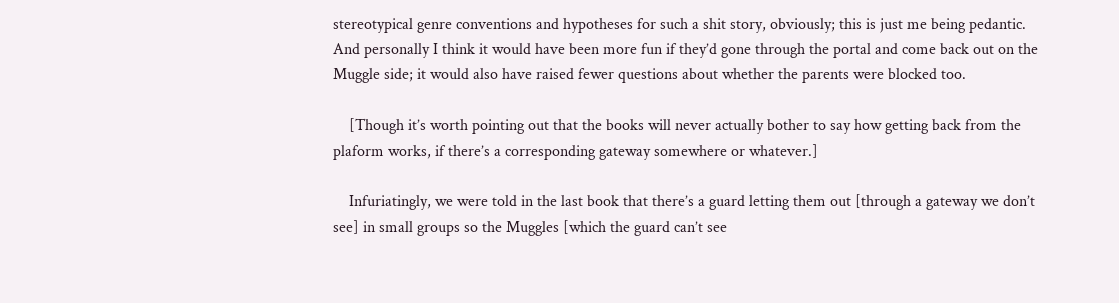stereotypical genre conventions and hypotheses for such a shit story, obviously; this is just me being pedantic. And personally I think it would have been more fun if they’d gone through the portal and come back out on the Muggle side; it would also have raised fewer questions about whether the parents were blocked too.

    [Though it’s worth pointing out that the books will never actually bother to say how getting back from the plaform works, if there’s a corresponding gateway somewhere or whatever.]

    Infuriatingly, we were told in the last book that there’s a guard letting them out [through a gateway we don’t see] in small groups so the Muggles [which the guard can’t see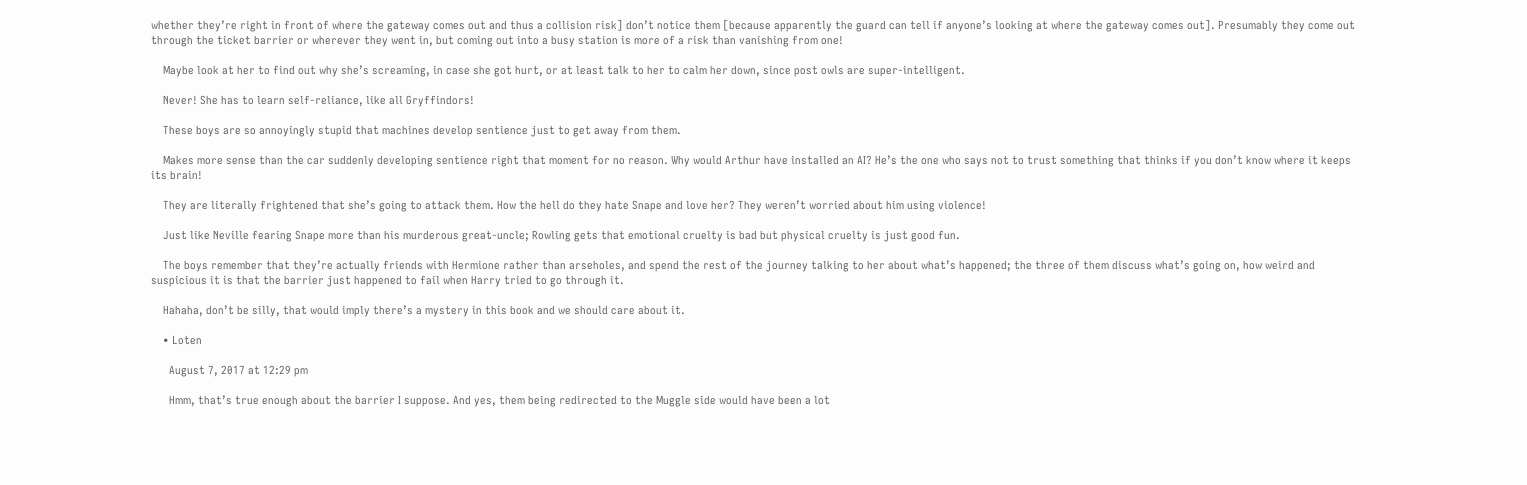whether they’re right in front of where the gateway comes out and thus a collision risk] don’t notice them [because apparently the guard can tell if anyone’s looking at where the gateway comes out]. Presumably they come out through the ticket barrier or wherever they went in, but coming out into a busy station is more of a risk than vanishing from one!

    Maybe look at her to find out why she’s screaming, in case she got hurt, or at least talk to her to calm her down, since post owls are super-intelligent.

    Never! She has to learn self-reliance, like all Gryffindors!

    These boys are so annoyingly stupid that machines develop sentience just to get away from them.

    Makes more sense than the car suddenly developing sentience right that moment for no reason. Why would Arthur have installed an AI? He’s the one who says not to trust something that thinks if you don’t know where it keeps its brain!

    They are literally frightened that she’s going to attack them. How the hell do they hate Snape and love her? They weren’t worried about him using violence!

    Just like Neville fearing Snape more than his murderous great-uncle; Rowling gets that emotional cruelty is bad but physical cruelty is just good fun.

    The boys remember that they’re actually friends with Hermione rather than arseholes, and spend the rest of the journey talking to her about what’s happened; the three of them discuss what’s going on, how weird and suspicious it is that the barrier just happened to fail when Harry tried to go through it.

    Hahaha, don’t be silly, that would imply there’s a mystery in this book and we should care about it.

    • Loten

      August 7, 2017 at 12:29 pm

      Hmm, that’s true enough about the barrier I suppose. And yes, them being redirected to the Muggle side would have been a lot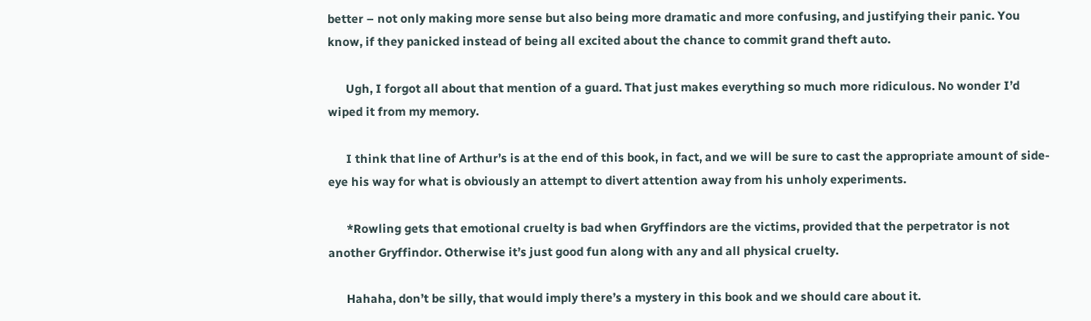better – not only making more sense but also being more dramatic and more confusing, and justifying their panic. You know, if they panicked instead of being all excited about the chance to commit grand theft auto.

      Ugh, I forgot all about that mention of a guard. That just makes everything so much more ridiculous. No wonder I’d wiped it from my memory.

      I think that line of Arthur’s is at the end of this book, in fact, and we will be sure to cast the appropriate amount of side-eye his way for what is obviously an attempt to divert attention away from his unholy experiments.

      *Rowling gets that emotional cruelty is bad when Gryffindors are the victims, provided that the perpetrator is not another Gryffindor. Otherwise it’s just good fun along with any and all physical cruelty.

      Hahaha, don’t be silly, that would imply there’s a mystery in this book and we should care about it.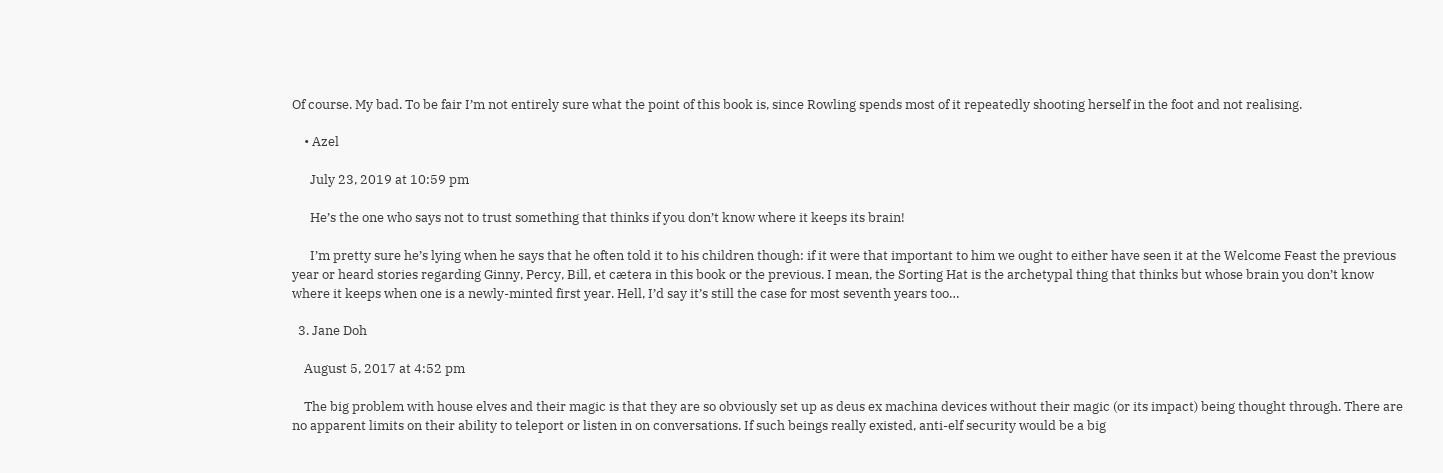Of course. My bad. To be fair I’m not entirely sure what the point of this book is, since Rowling spends most of it repeatedly shooting herself in the foot and not realising.

    • Azel

      July 23, 2019 at 10:59 pm

      He’s the one who says not to trust something that thinks if you don’t know where it keeps its brain!

      I’m pretty sure he’s lying when he says that he often told it to his children though: if it were that important to him we ought to either have seen it at the Welcome Feast the previous year or heard stories regarding Ginny, Percy, Bill, et cætera in this book or the previous. I mean, the Sorting Hat is the archetypal thing that thinks but whose brain you don’t know where it keeps when one is a newly-minted first year. Hell, I’d say it’s still the case for most seventh years too…

  3. Jane Doh

    August 5, 2017 at 4:52 pm

    The big problem with house elves and their magic is that they are so obviously set up as deus ex machina devices without their magic (or its impact) being thought through. There are no apparent limits on their ability to teleport or listen in on conversations. If such beings really existed, anti-elf security would be a big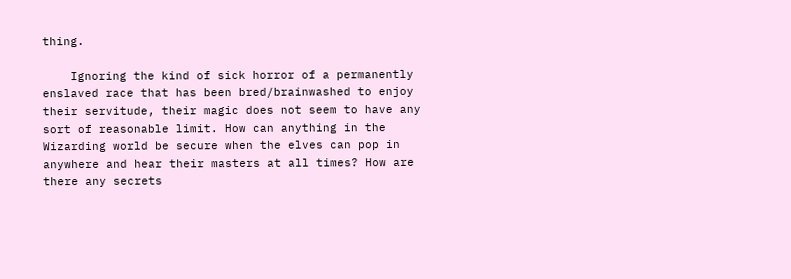thing.

    Ignoring the kind of sick horror of a permanently enslaved race that has been bred/brainwashed to enjoy their servitude, their magic does not seem to have any sort of reasonable limit. How can anything in the Wizarding world be secure when the elves can pop in anywhere and hear their masters at all times? How are there any secrets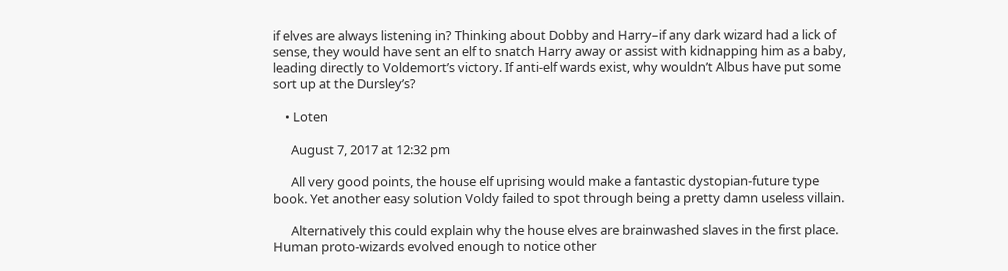if elves are always listening in? Thinking about Dobby and Harry–if any dark wizard had a lick of sense, they would have sent an elf to snatch Harry away or assist with kidnapping him as a baby, leading directly to Voldemort’s victory. If anti-elf wards exist, why wouldn’t Albus have put some sort up at the Dursley’s?

    • Loten

      August 7, 2017 at 12:32 pm

      All very good points, the house elf uprising would make a fantastic dystopian-future type book. Yet another easy solution Voldy failed to spot through being a pretty damn useless villain.

      Alternatively this could explain why the house elves are brainwashed slaves in the first place. Human proto-wizards evolved enough to notice other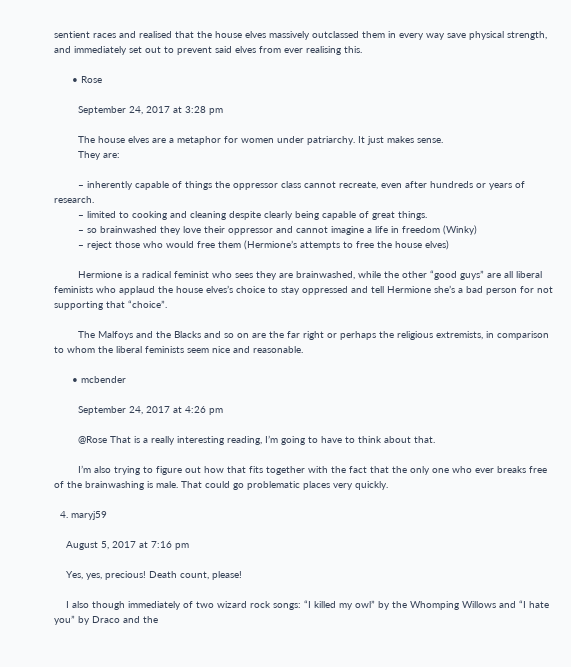sentient races and realised that the house elves massively outclassed them in every way save physical strength, and immediately set out to prevent said elves from ever realising this.

      • Rose

        September 24, 2017 at 3:28 pm

        The house elves are a metaphor for women under patriarchy. It just makes sense.
        They are:

        – inherently capable of things the oppressor class cannot recreate, even after hundreds or years of research.
        – limited to cooking and cleaning despite clearly being capable of great things.
        – so brainwashed they love their oppressor and cannot imagine a life in freedom (Winky)
        – reject those who would free them (Hermione’s attempts to free the house elves)

        Hermione is a radical feminist who sees they are brainwashed, while the other “good guys” are all liberal feminists who applaud the house elves’s choice to stay oppressed and tell Hermione she’s a bad person for not supporting that “choice”.

        The Malfoys and the Blacks and so on are the far right or perhaps the religious extremists, in comparison to whom the liberal feminists seem nice and reasonable.

      • mcbender

        September 24, 2017 at 4:26 pm

        @Rose That is a really interesting reading, I’m going to have to think about that.

        I’m also trying to figure out how that fits together with the fact that the only one who ever breaks free of the brainwashing is male. That could go problematic places very quickly.

  4. maryj59

    August 5, 2017 at 7:16 pm

    Yes, yes, precious! Death count, please!

    I also though immediately of two wizard rock songs: “I killed my owl” by the Whomping Willows and “I hate you” by Draco and the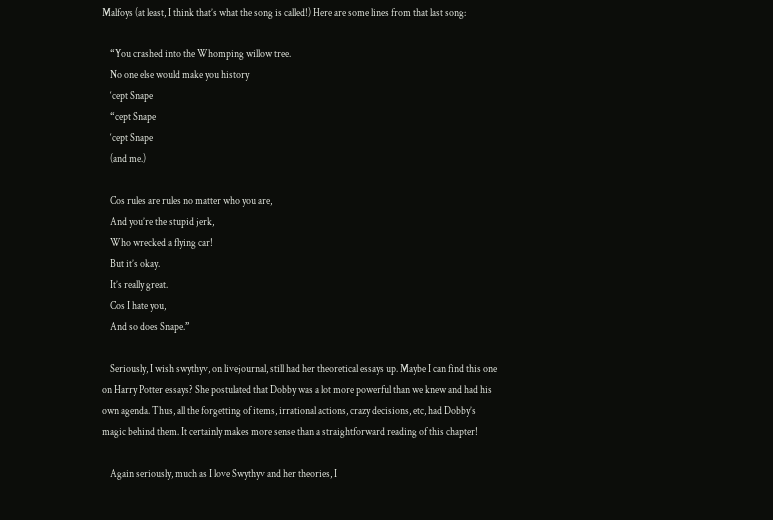Malfoys (at least, I think that’s what the song is called!) Here are some lines from that last song:

    “You crashed into the Whomping willow tree.
    No one else would make you history
    ‘cept Snape
    “cept Snape
    ‘cept Snape
    (and me.)

    Cos rules are rules no matter who you are,
    And you’re the stupid jerk,
    Who wrecked a flying car!
    But it’s okay.
    It’s really great.
    Cos I hate you,
    And so does Snape.”

    Seriously, I wish swythyv, on livejournal, still had her theoretical essays up. Maybe I can find this one on Harry Potter essays? She postulated that Dobby was a lot more powerful than we knew and had his own agenda. Thus, all the forgetting of items, irrational actions, crazy decisions, etc, had Dobby’s magic behind them. It certainly makes more sense than a straightforward reading of this chapter!

    Again seriously, much as I love Swythyv and her theories, I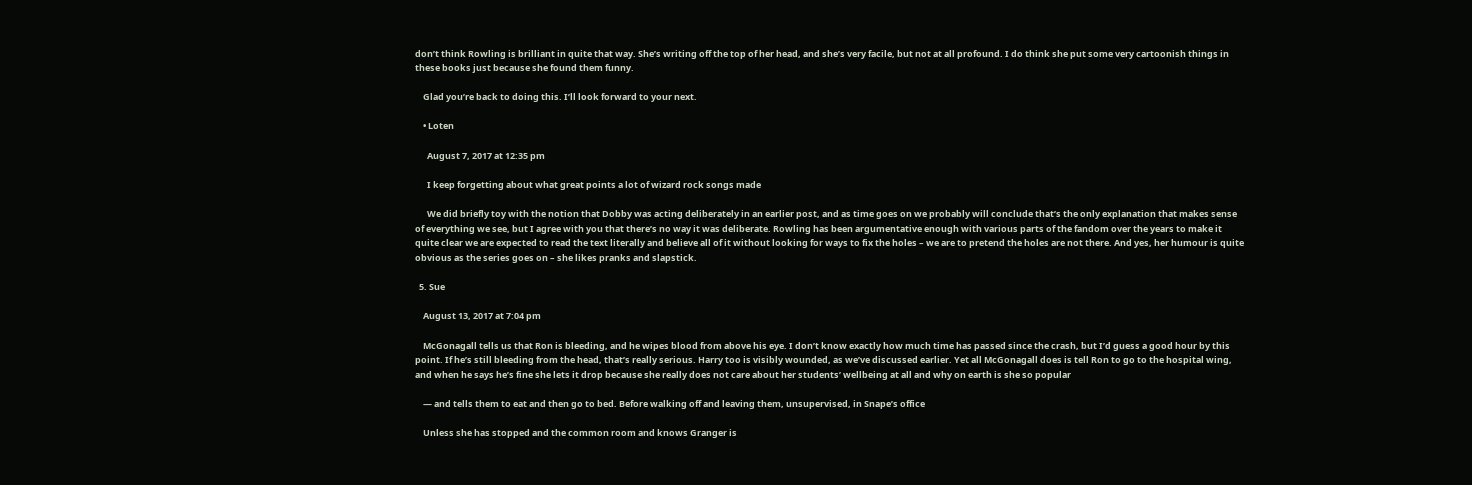don’t think Rowling is brilliant in quite that way. She’s writing off the top of her head, and she’s very facile, but not at all profound. I do think she put some very cartoonish things in these books just because she found them funny.

    Glad you’re back to doing this. I’ll look forward to your next.

    • Loten

      August 7, 2017 at 12:35 pm

      I keep forgetting about what great points a lot of wizard rock songs made

      We did briefly toy with the notion that Dobby was acting deliberately in an earlier post, and as time goes on we probably will conclude that’s the only explanation that makes sense of everything we see, but I agree with you that there’s no way it was deliberate. Rowling has been argumentative enough with various parts of the fandom over the years to make it quite clear we are expected to read the text literally and believe all of it without looking for ways to fix the holes – we are to pretend the holes are not there. And yes, her humour is quite obvious as the series goes on – she likes pranks and slapstick.

  5. Sue

    August 13, 2017 at 7:04 pm

    McGonagall tells us that Ron is bleeding, and he wipes blood from above his eye. I don’t know exactly how much time has passed since the crash, but I’d guess a good hour by this point. If he’s still bleeding from the head, that’s really serious. Harry too is visibly wounded, as we’ve discussed earlier. Yet all McGonagall does is tell Ron to go to the hospital wing, and when he says he’s fine she lets it drop because she really does not care about her students’ wellbeing at all and why on earth is she so popular

    — and tells them to eat and then go to bed. Before walking off and leaving them, unsupervised, in Snape’s office

    Unless she has stopped and the common room and knows Granger is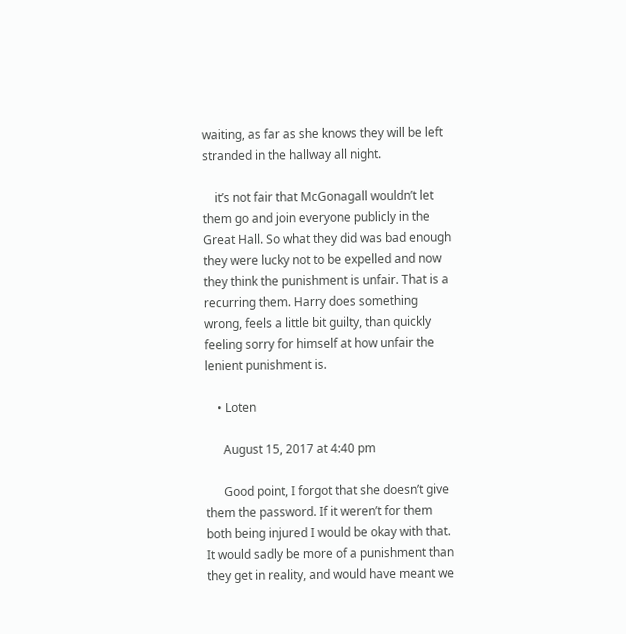waiting, as far as she knows they will be left stranded in the hallway all night.

    it’s not fair that McGonagall wouldn’t let them go and join everyone publicly in the Great Hall. So what they did was bad enough they were lucky not to be expelled and now they think the punishment is unfair. That is a recurring them. Harry does something wrong, feels a little bit guilty, than quickly feeling sorry for himself at how unfair the lenient punishment is.

    • Loten

      August 15, 2017 at 4:40 pm

      Good point, I forgot that she doesn’t give them the password. If it weren’t for them both being injured I would be okay with that. It would sadly be more of a punishment than they get in reality, and would have meant we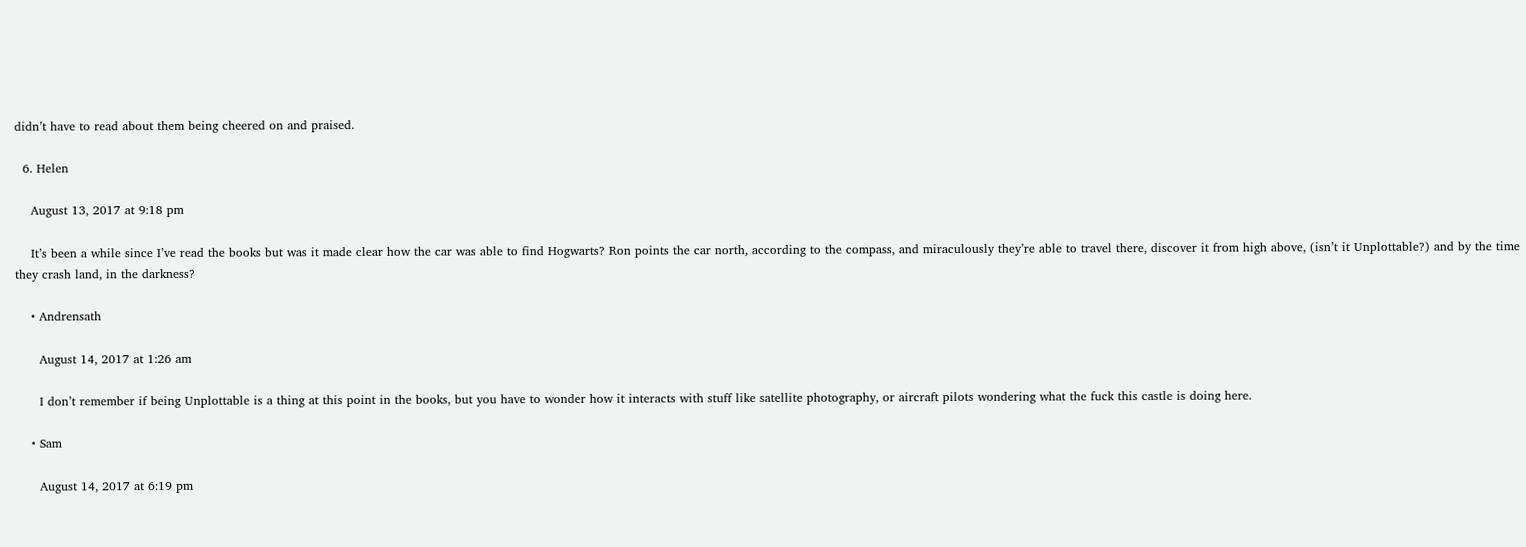didn’t have to read about them being cheered on and praised.

  6. Helen

    August 13, 2017 at 9:18 pm

    It’s been a while since I’ve read the books but was it made clear how the car was able to find Hogwarts? Ron points the car north, according to the compass, and miraculously they’re able to travel there, discover it from high above, (isn’t it Unplottable?) and by the time they crash land, in the darkness?

    • Andrensath

      August 14, 2017 at 1:26 am

      I don’t remember if being Unplottable is a thing at this point in the books, but you have to wonder how it interacts with stuff like satellite photography, or aircraft pilots wondering what the fuck this castle is doing here.

    • Sam

      August 14, 2017 at 6:19 pm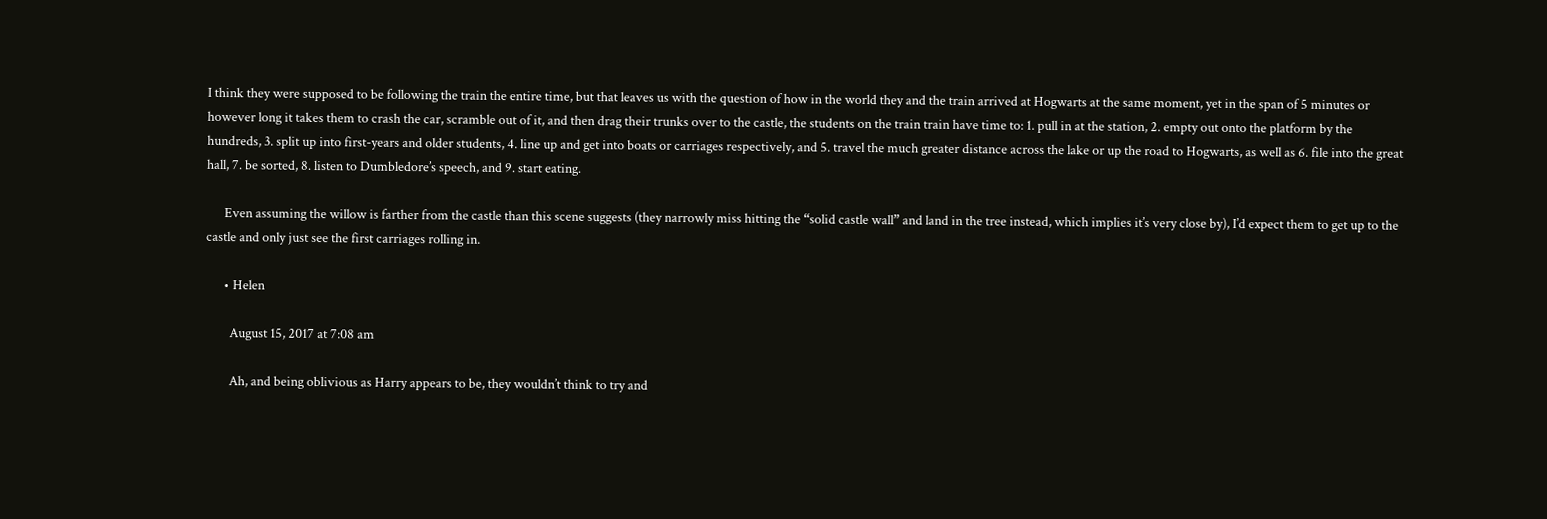I think they were supposed to be following the train the entire time, but that leaves us with the question of how in the world they and the train arrived at Hogwarts at the same moment, yet in the span of 5 minutes or however long it takes them to crash the car, scramble out of it, and then drag their trunks over to the castle, the students on the train train have time to: 1. pull in at the station, 2. empty out onto the platform by the hundreds, 3. split up into first-years and older students, 4. line up and get into boats or carriages respectively, and 5. travel the much greater distance across the lake or up the road to Hogwarts, as well as 6. file into the great hall, 7. be sorted, 8. listen to Dumbledore’s speech, and 9. start eating.

      Even assuming the willow is farther from the castle than this scene suggests (they narrowly miss hitting the “solid castle wall” and land in the tree instead, which implies it’s very close by), I’d expect them to get up to the castle and only just see the first carriages rolling in.

      • Helen

        August 15, 2017 at 7:08 am

        Ah, and being oblivious as Harry appears to be, they wouldn’t think to try and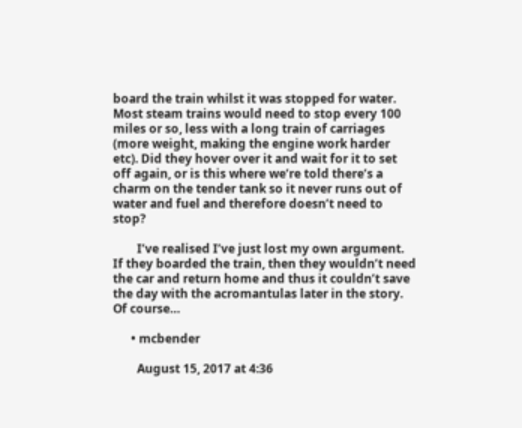board the train whilst it was stopped for water. Most steam trains would need to stop every 100 miles or so, less with a long train of carriages (more weight, making the engine work harder etc). Did they hover over it and wait for it to set off again, or is this where we’re told there’s a charm on the tender tank so it never runs out of water and fuel and therefore doesn’t need to stop?

        I’ve realised I’ve just lost my own argument. If they boarded the train, then they wouldn’t need the car and return home and thus it couldn’t save the day with the acromantulas later in the story. Of course…

      • mcbender

        August 15, 2017 at 4:36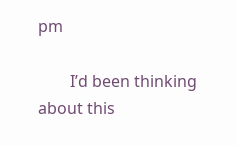pm

        I’d been thinking about this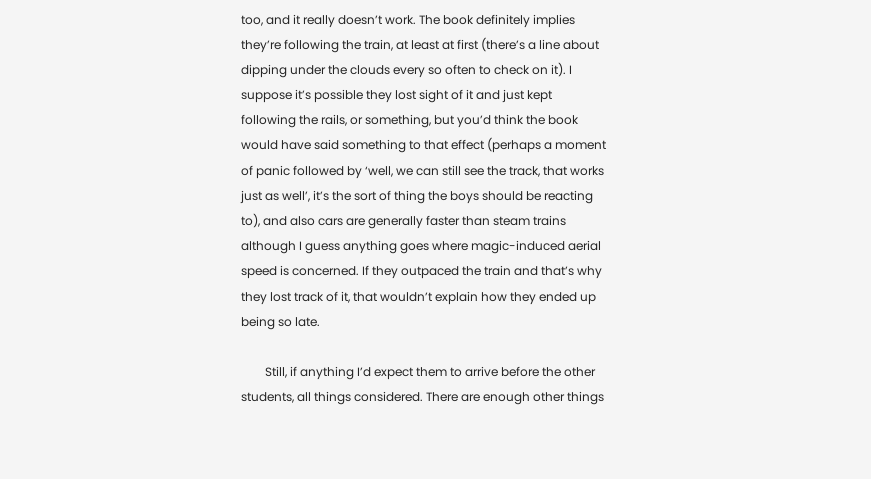too, and it really doesn’t work. The book definitely implies they’re following the train, at least at first (there’s a line about dipping under the clouds every so often to check on it). I suppose it’s possible they lost sight of it and just kept following the rails, or something, but you’d think the book would have said something to that effect (perhaps a moment of panic followed by ‘well, we can still see the track, that works just as well’, it’s the sort of thing the boys should be reacting to), and also cars are generally faster than steam trains although I guess anything goes where magic-induced aerial speed is concerned. If they outpaced the train and that’s why they lost track of it, that wouldn’t explain how they ended up being so late.

        Still, if anything I’d expect them to arrive before the other students, all things considered. There are enough other things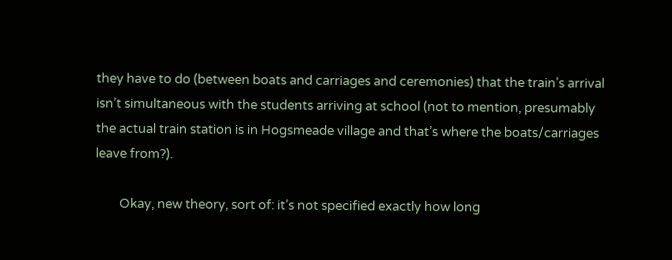they have to do (between boats and carriages and ceremonies) that the train’s arrival isn’t simultaneous with the students arriving at school (not to mention, presumably the actual train station is in Hogsmeade village and that’s where the boats/carriages leave from?).

        Okay, new theory, sort of: it’s not specified exactly how long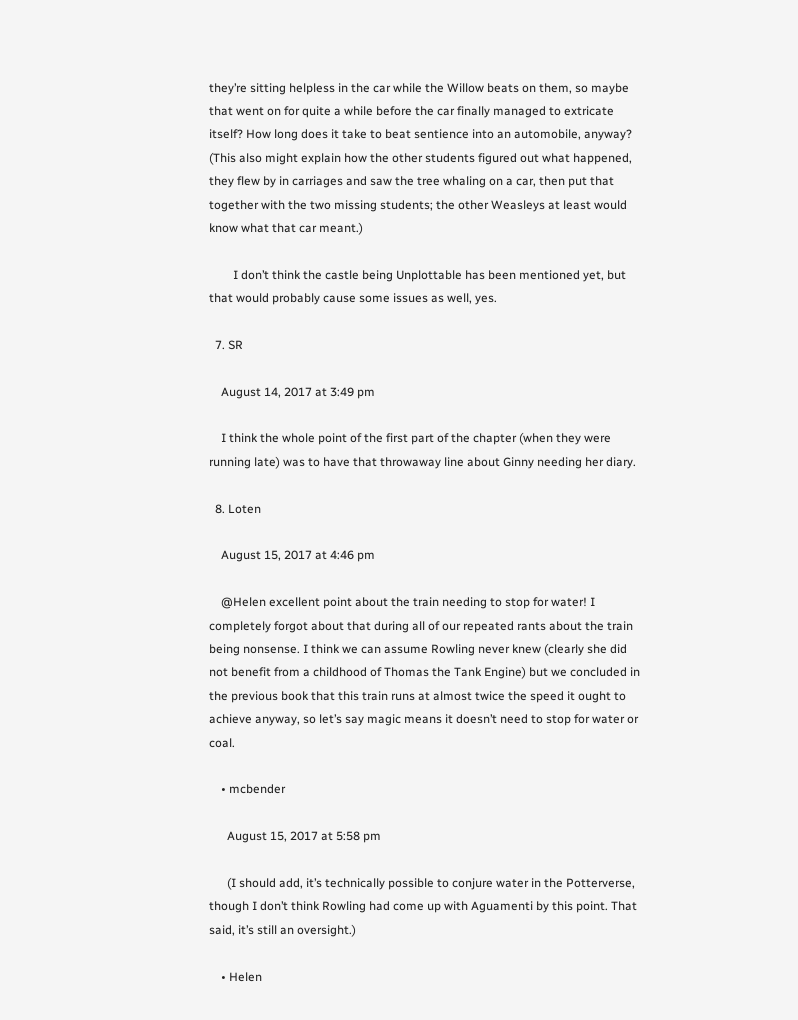they’re sitting helpless in the car while the Willow beats on them, so maybe that went on for quite a while before the car finally managed to extricate itself? How long does it take to beat sentience into an automobile, anyway? (This also might explain how the other students figured out what happened, they flew by in carriages and saw the tree whaling on a car, then put that together with the two missing students; the other Weasleys at least would know what that car meant.)

        I don’t think the castle being Unplottable has been mentioned yet, but that would probably cause some issues as well, yes.

  7. SR

    August 14, 2017 at 3:49 pm

    I think the whole point of the first part of the chapter (when they were running late) was to have that throwaway line about Ginny needing her diary.

  8. Loten

    August 15, 2017 at 4:46 pm

    @Helen excellent point about the train needing to stop for water! I completely forgot about that during all of our repeated rants about the train being nonsense. I think we can assume Rowling never knew (clearly she did not benefit from a childhood of Thomas the Tank Engine) but we concluded in the previous book that this train runs at almost twice the speed it ought to achieve anyway, so let’s say magic means it doesn’t need to stop for water or coal.

    • mcbender

      August 15, 2017 at 5:58 pm

      (I should add, it’s technically possible to conjure water in the Potterverse, though I don’t think Rowling had come up with Aguamenti by this point. That said, it’s still an oversight.)

    • Helen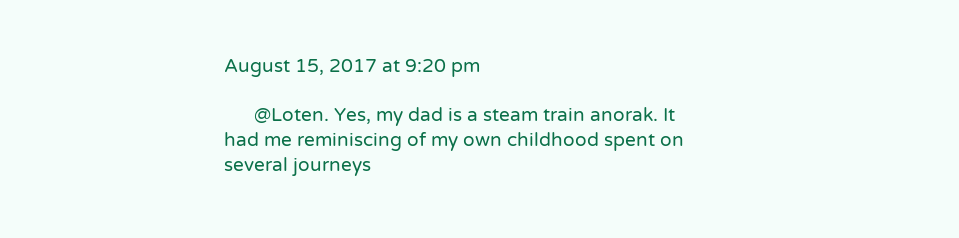August 15, 2017 at 9:20 pm

      @Loten. Yes, my dad is a steam train anorak. It had me reminiscing of my own childhood spent on several journeys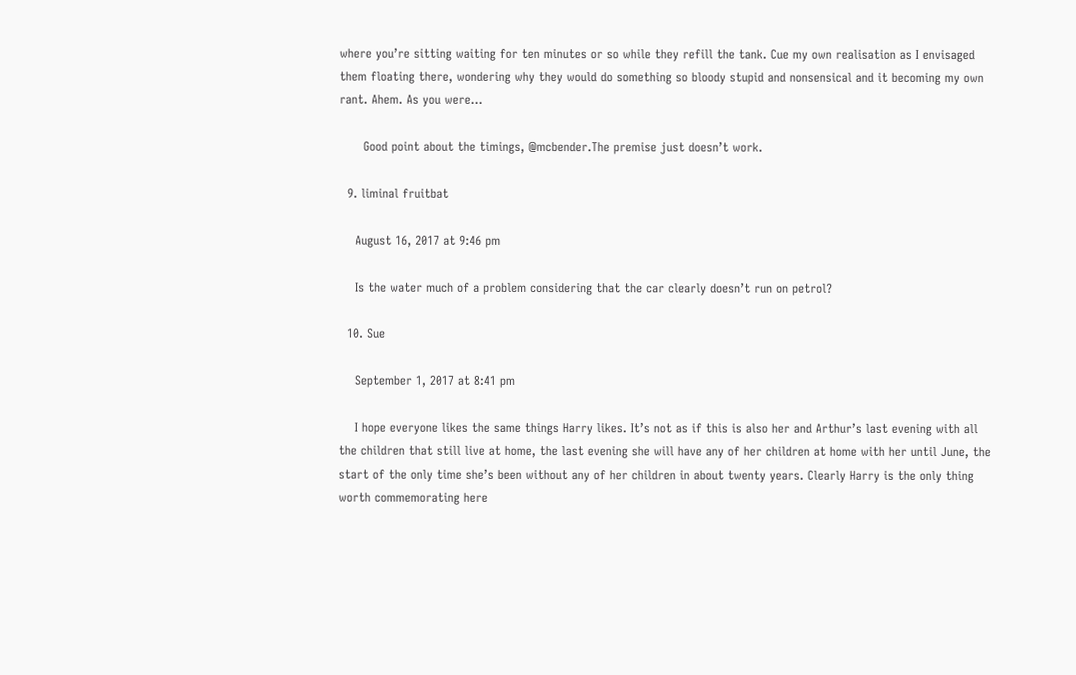where you’re sitting waiting for ten minutes or so while they refill the tank. Cue my own realisation as I envisaged them floating there, wondering why they would do something so bloody stupid and nonsensical and it becoming my own rant. Ahem. As you were…

      Good point about the timings, @mcbender.The premise just doesn’t work.

  9. liminal fruitbat

    August 16, 2017 at 9:46 pm

    Is the water much of a problem considering that the car clearly doesn’t run on petrol?

  10. Sue

    September 1, 2017 at 8:41 pm

    I hope everyone likes the same things Harry likes. It’s not as if this is also her and Arthur’s last evening with all the children that still live at home, the last evening she will have any of her children at home with her until June, the start of the only time she’s been without any of her children in about twenty years. Clearly Harry is the only thing worth commemorating here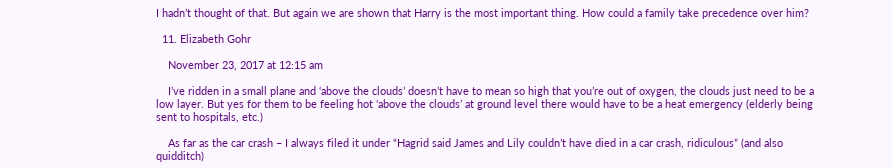I hadn’t thought of that. But again we are shown that Harry is the most important thing. How could a family take precedence over him?

  11. Elizabeth Gohr

    November 23, 2017 at 12:15 am

    I’ve ridden in a small plane and ‘above the clouds’ doesn’t have to mean so high that you’re out of oxygen, the clouds just need to be a low layer. But yes for them to be feeling hot ‘above the clouds’ at ground level there would have to be a heat emergency (elderly being sent to hospitals, etc.)

    As far as the car crash – I always filed it under “Hagrid said James and Lily couldn’t have died in a car crash, ridiculous” (and also quidditch)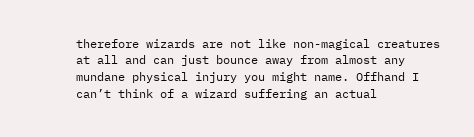therefore wizards are not like non-magical creatures at all and can just bounce away from almost any mundane physical injury you might name. Offhand I can’t think of a wizard suffering an actual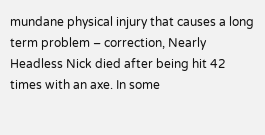mundane physical injury that causes a long term problem – correction, Nearly Headless Nick died after being hit 42 times with an axe. In some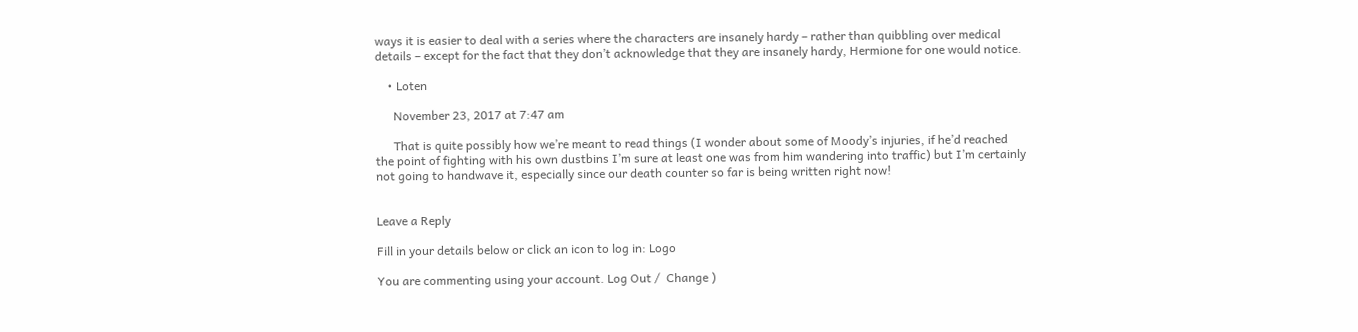ways it is easier to deal with a series where the characters are insanely hardy – rather than quibbling over medical details – except for the fact that they don’t acknowledge that they are insanely hardy, Hermione for one would notice.

    • Loten

      November 23, 2017 at 7:47 am

      That is quite possibly how we’re meant to read things (I wonder about some of Moody’s injuries, if he’d reached the point of fighting with his own dustbins I’m sure at least one was from him wandering into traffic) but I’m certainly not going to handwave it, especially since our death counter so far is being written right now!


Leave a Reply

Fill in your details below or click an icon to log in: Logo

You are commenting using your account. Log Out /  Change )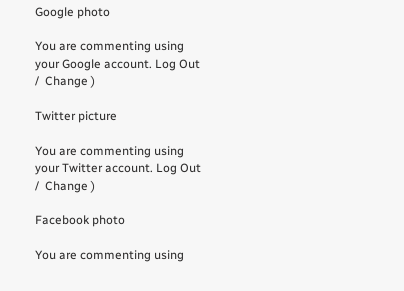Google photo

You are commenting using your Google account. Log Out /  Change )

Twitter picture

You are commenting using your Twitter account. Log Out /  Change )

Facebook photo

You are commenting using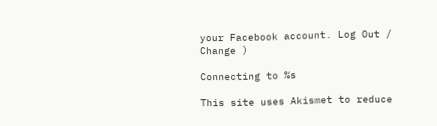your Facebook account. Log Out /  Change )

Connecting to %s

This site uses Akismet to reduce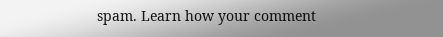spam. Learn how your comment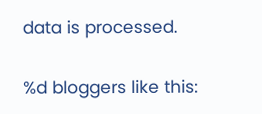data is processed.

%d bloggers like this: